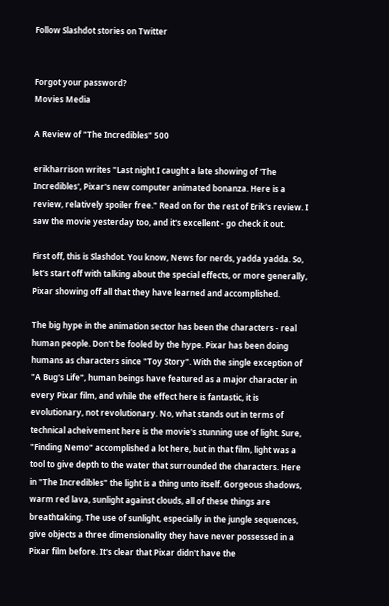Follow Slashdot stories on Twitter


Forgot your password?
Movies Media

A Review of "The Incredibles" 500

erikharrison writes "Last night I caught a late showing of 'The Incredibles', Pixar's new computer animated bonanza. Here is a review, relatively spoiler free." Read on for the rest of Erik's review. I saw the movie yesterday too, and it's excellent - go check it out.

First off, this is Slashdot. You know, News for nerds, yadda yadda. So, let's start off with talking about the special effects, or more generally, Pixar showing off all that they have learned and accomplished.

The big hype in the animation sector has been the characters - real human people. Don't be fooled by the hype. Pixar has been doing humans as characters since "Toy Story". With the single exception of "A Bug's Life", human beings have featured as a major character in every Pixar film, and while the effect here is fantastic, it is evolutionary, not revolutionary. No, what stands out in terms of technical acheivement here is the movie's stunning use of light. Sure, "Finding Nemo" accomplished a lot here, but in that film, light was a tool to give depth to the water that surrounded the characters. Here in "The Incredibles" the light is a thing unto itself. Gorgeous shadows, warm red lava, sunlight against clouds, all of these things are breathtaking. The use of sunlight, especially in the jungle sequences, give objects a three dimensionality they have never possessed in a Pixar film before. It's clear that Pixar didn't have the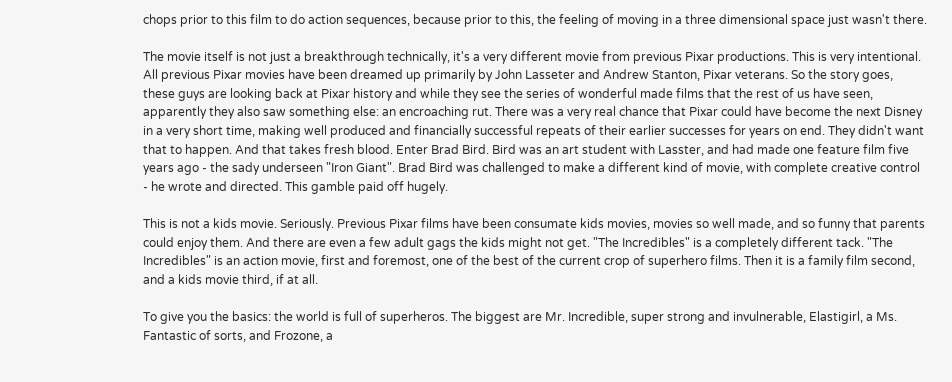chops prior to this film to do action sequences, because prior to this, the feeling of moving in a three dimensional space just wasn't there.

The movie itself is not just a breakthrough technically, it's a very different movie from previous Pixar productions. This is very intentional. All previous Pixar movies have been dreamed up primarily by John Lasseter and Andrew Stanton, Pixar veterans. So the story goes, these guys are looking back at Pixar history and while they see the series of wonderful made films that the rest of us have seen, apparently they also saw something else: an encroaching rut. There was a very real chance that Pixar could have become the next Disney in a very short time, making well produced and financially successful repeats of their earlier successes for years on end. They didn't want that to happen. And that takes fresh blood. Enter Brad Bird. Bird was an art student with Lasster, and had made one feature film five years ago - the sady underseen "Iron Giant". Brad Bird was challenged to make a different kind of movie, with complete creative control - he wrote and directed. This gamble paid off hugely.

This is not a kids movie. Seriously. Previous Pixar films have been consumate kids movies, movies so well made, and so funny that parents could enjoy them. And there are even a few adult gags the kids might not get. "The Incredibles" is a completely different tack. "The Incredibles" is an action movie, first and foremost, one of the best of the current crop of superhero films. Then it is a family film second, and a kids movie third, if at all.

To give you the basics: the world is full of superheros. The biggest are Mr. Incredible, super strong and invulnerable, Elastigirl, a Ms. Fantastic of sorts, and Frozone, a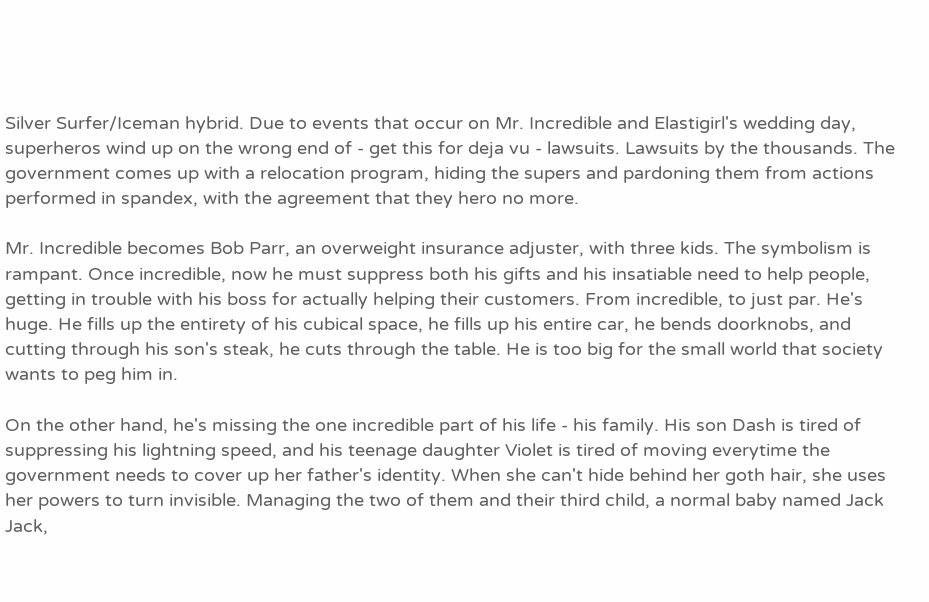Silver Surfer/Iceman hybrid. Due to events that occur on Mr. Incredible and Elastigirl's wedding day, superheros wind up on the wrong end of - get this for deja vu - lawsuits. Lawsuits by the thousands. The government comes up with a relocation program, hiding the supers and pardoning them from actions performed in spandex, with the agreement that they hero no more.

Mr. Incredible becomes Bob Parr, an overweight insurance adjuster, with three kids. The symbolism is rampant. Once incredible, now he must suppress both his gifts and his insatiable need to help people, getting in trouble with his boss for actually helping their customers. From incredible, to just par. He's huge. He fills up the entirety of his cubical space, he fills up his entire car, he bends doorknobs, and cutting through his son's steak, he cuts through the table. He is too big for the small world that society wants to peg him in.

On the other hand, he's missing the one incredible part of his life - his family. His son Dash is tired of suppressing his lightning speed, and his teenage daughter Violet is tired of moving everytime the government needs to cover up her father's identity. When she can't hide behind her goth hair, she uses her powers to turn invisible. Managing the two of them and their third child, a normal baby named Jack Jack,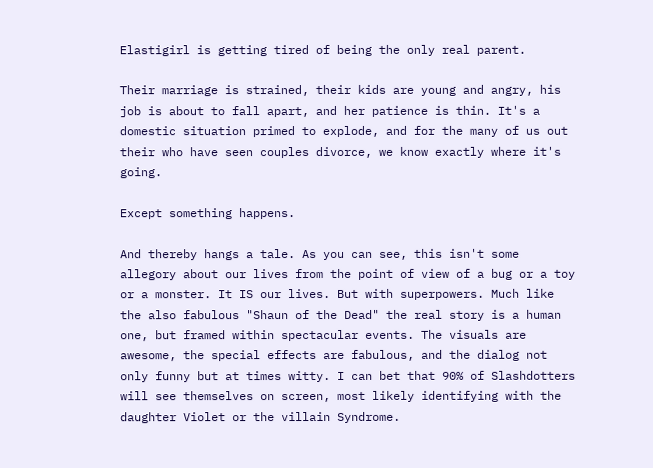Elastigirl is getting tired of being the only real parent.

Their marriage is strained, their kids are young and angry, his job is about to fall apart, and her patience is thin. It's a domestic situation primed to explode, and for the many of us out their who have seen couples divorce, we know exactly where it's going.

Except something happens.

And thereby hangs a tale. As you can see, this isn't some allegory about our lives from the point of view of a bug or a toy or a monster. It IS our lives. But with superpowers. Much like the also fabulous "Shaun of the Dead" the real story is a human one, but framed within spectacular events. The visuals are awesome, the special effects are fabulous, and the dialog not only funny but at times witty. I can bet that 90% of Slashdotters will see themselves on screen, most likely identifying with the daughter Violet or the villain Syndrome.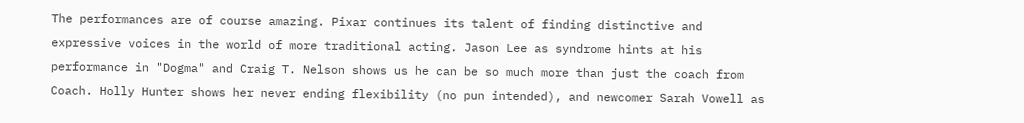The performances are of course amazing. Pixar continues its talent of finding distinctive and expressive voices in the world of more traditional acting. Jason Lee as syndrome hints at his performance in "Dogma" and Craig T. Nelson shows us he can be so much more than just the coach from Coach. Holly Hunter shows her never ending flexibility (no pun intended), and newcomer Sarah Vowell as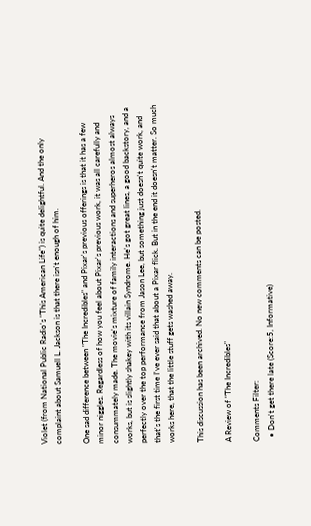Violet (from National Public Radio's "This American Life") is quite delightful. And the only complaint about Samuell L. Jackson is that there isn't enough of him.

One sad difference between "The Incredibles" and Pixar's previous offerings is that it has a few minor niggles. Regardless of how you feel about Pixar's previous work, it was all carefully and consummately made. The movie's mixture of family interactions and superheros almost always works, but is slightly shakey with its villain Syndrome. He's got great lines, a good backstory, and a perfectly over the top performance from Jason Lee, but something just doesn't quite work, and that's the first time I've ever said that about a Pixar flick. But in the end it doesn't matter. So much works here, that the little stuff gets washed away.

This discussion has been archived. No new comments can be posted.

A Review of "The Incredibles"

Comments Filter:
  • Don't get there late (Score:5, Informative)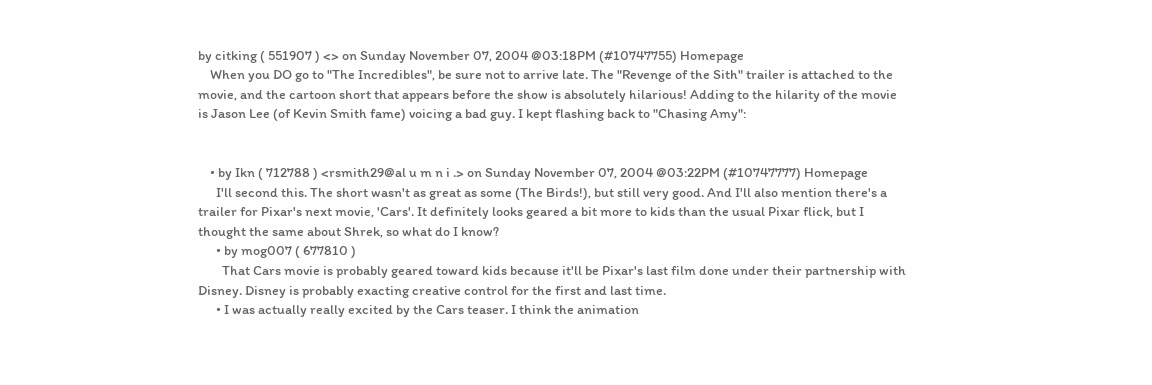by citking ( 551907 ) <> on Sunday November 07, 2004 @03:18PM (#10747755) Homepage
    When you DO go to "The Incredibles", be sure not to arrive late. The "Revenge of the Sith" trailer is attached to the movie, and the cartoon short that appears before the show is absolutely hilarious! Adding to the hilarity of the movie is Jason Lee (of Kevin Smith fame) voicing a bad guy. I kept flashing back to "Chasing Amy":


    • by Ikn ( 712788 ) <rsmith29@al u m n i .> on Sunday November 07, 2004 @03:22PM (#10747777) Homepage
      I'll second this. The short wasn't as great as some (The Birds!), but still very good. And I'll also mention there's a trailer for Pixar's next movie, 'Cars'. It definitely looks geared a bit more to kids than the usual Pixar flick, but I thought the same about Shrek, so what do I know?
      • by mog007 ( 677810 )
        That Cars movie is probably geared toward kids because it'll be Pixar's last film done under their partnership with Disney. Disney is probably exacting creative control for the first and last time.
      • I was actually really excited by the Cars teaser. I think the animation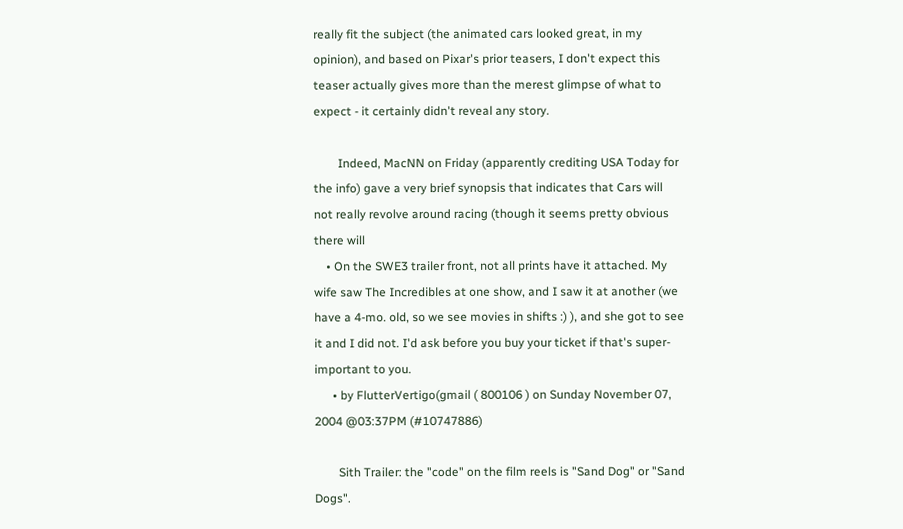really fit the subject (the animated cars looked great, in my opinion), and based on Pixar's prior teasers, I don't expect this teaser actually gives more than the merest glimpse of what to expect - it certainly didn't reveal any story.

        Indeed, MacNN on Friday (apparently crediting USA Today for the info) gave a very brief synopsis that indicates that Cars will not really revolve around racing (though it seems pretty obvious there will
    • On the SWE3 trailer front, not all prints have it attached. My wife saw The Incredibles at one show, and I saw it at another (we have a 4-mo. old, so we see movies in shifts :) ), and she got to see it and I did not. I'd ask before you buy your ticket if that's super-important to you.
      • by FlutterVertigo(gmail ( 800106 ) on Sunday November 07, 2004 @03:37PM (#10747886)

        Sith Trailer: the "code" on the film reels is "Sand Dog" or "Sand Dogs".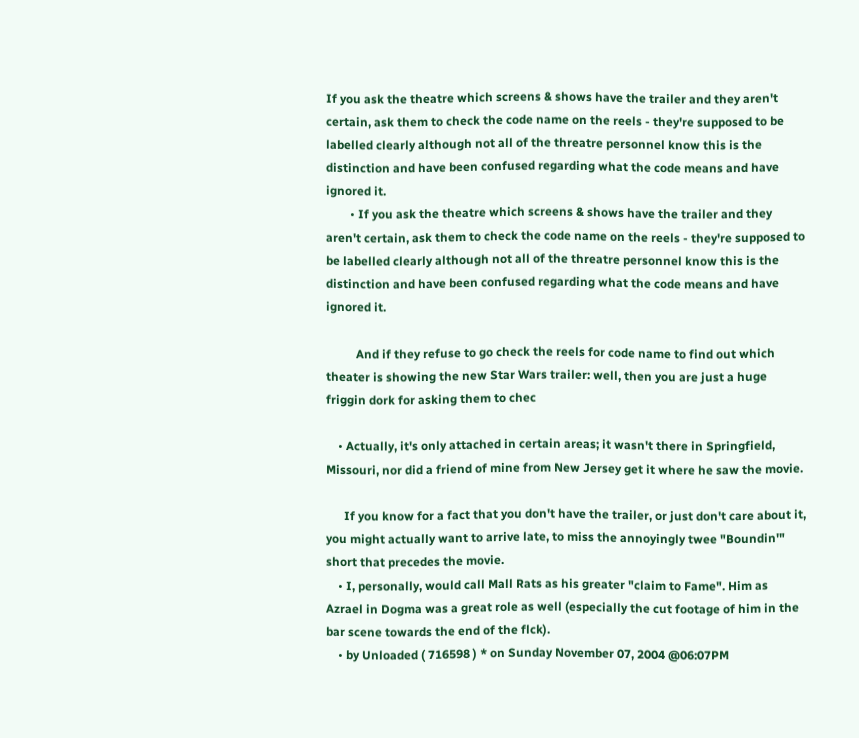If you ask the theatre which screens & shows have the trailer and they aren't certain, ask them to check the code name on the reels - they're supposed to be labelled clearly although not all of the threatre personnel know this is the distinction and have been confused regarding what the code means and have ignored it.
        • If you ask the theatre which screens & shows have the trailer and they aren't certain, ask them to check the code name on the reels - they're supposed to be labelled clearly although not all of the threatre personnel know this is the distinction and have been confused regarding what the code means and have ignored it.

          And if they refuse to go check the reels for code name to find out which theater is showing the new Star Wars trailer: well, then you are just a huge friggin dork for asking them to chec

    • Actually, it's only attached in certain areas; it wasn't there in Springfield, Missouri, nor did a friend of mine from New Jersey get it where he saw the movie.

      If you know for a fact that you don't have the trailer, or just don't care about it, you might actually want to arrive late, to miss the annoyingly twee "Boundin'" short that precedes the movie.
    • I, personally, would call Mall Rats as his greater "claim to Fame". Him as Azrael in Dogma was a great role as well (especially the cut footage of him in the bar scene towards the end of the flck).
    • by Unloaded ( 716598 ) * on Sunday November 07, 2004 @06:07PM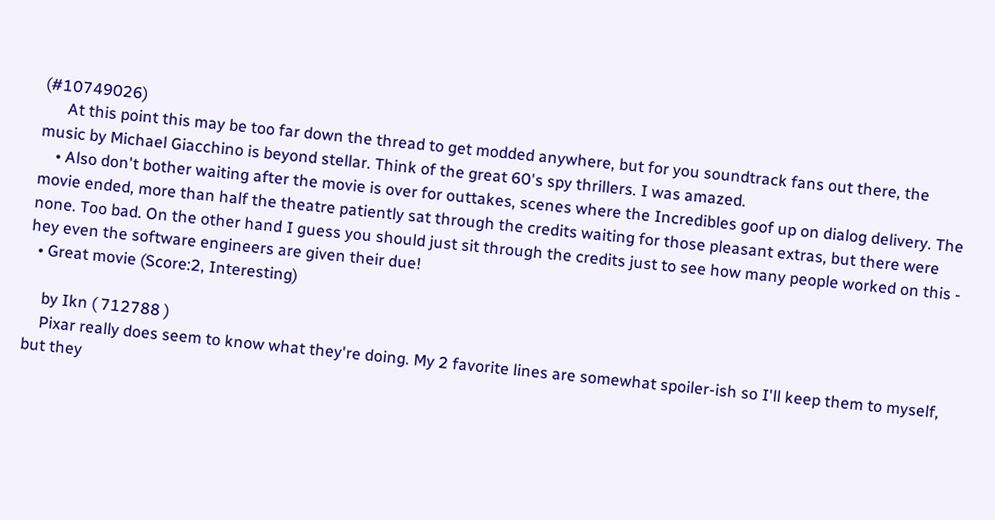(#10749026)
      At this point this may be too far down the thread to get modded anywhere, but for you soundtrack fans out there, the music by Michael Giacchino is beyond stellar. Think of the great 60's spy thrillers. I was amazed.
    • Also don't bother waiting after the movie is over for outtakes, scenes where the Incredibles goof up on dialog delivery. The movie ended, more than half the theatre patiently sat through the credits waiting for those pleasant extras, but there were none. Too bad. On the other hand I guess you should just sit through the credits just to see how many people worked on this - hey even the software engineers are given their due!
  • Great movie (Score:2, Interesting)

    by Ikn ( 712788 )
    Pixar really does seem to know what they're doing. My 2 favorite lines are somewhat spoiler-ish so I'll keep them to myself, but they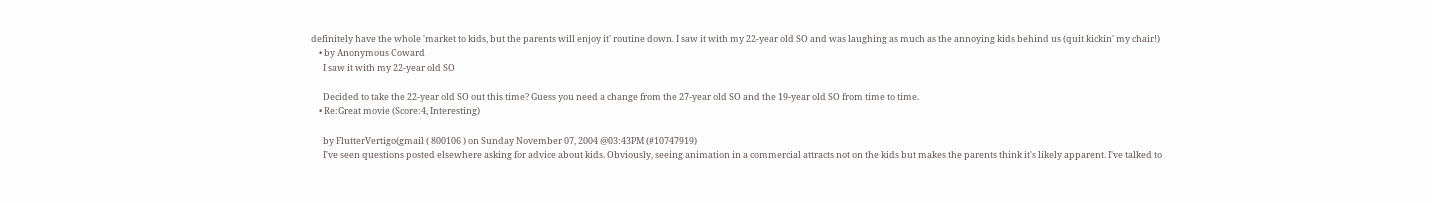definitely have the whole 'market to kids, but the parents will enjoy it' routine down. I saw it with my 22-year old SO and was laughing as much as the annoying kids behind us (quit kickin' my chair!)
    • by Anonymous Coward
      I saw it with my 22-year old SO

      Decided to take the 22-year old SO out this time? Guess you need a change from the 27-year old SO and the 19-year old SO from time to time.
    • Re:Great movie (Score:4, Interesting)

      by FlutterVertigo(gmail ( 800106 ) on Sunday November 07, 2004 @03:43PM (#10747919)
      I've seen questions posted elsewhere asking for advice about kids. Obviously, seeing animation in a commercial attracts not on the kids but makes the parents think it's likely apparent. I've talked to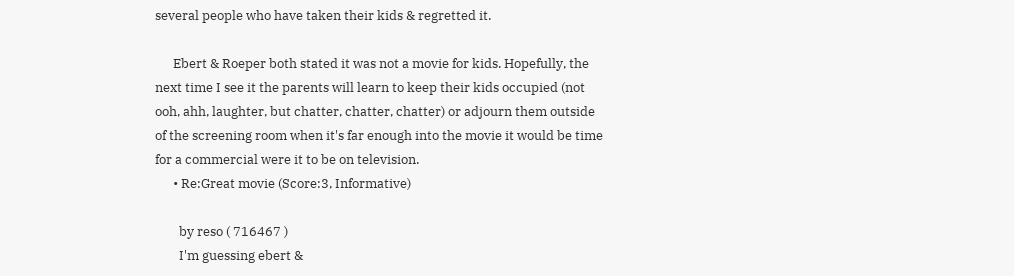several people who have taken their kids & regretted it.

      Ebert & Roeper both stated it was not a movie for kids. Hopefully, the next time I see it the parents will learn to keep their kids occupied (not ooh, ahh, laughter, but chatter, chatter, chatter) or adjourn them outside of the screening room when it's far enough into the movie it would be time for a commercial were it to be on television.
      • Re:Great movie (Score:3, Informative)

        by reso ( 716467 )
        I'm guessing ebert &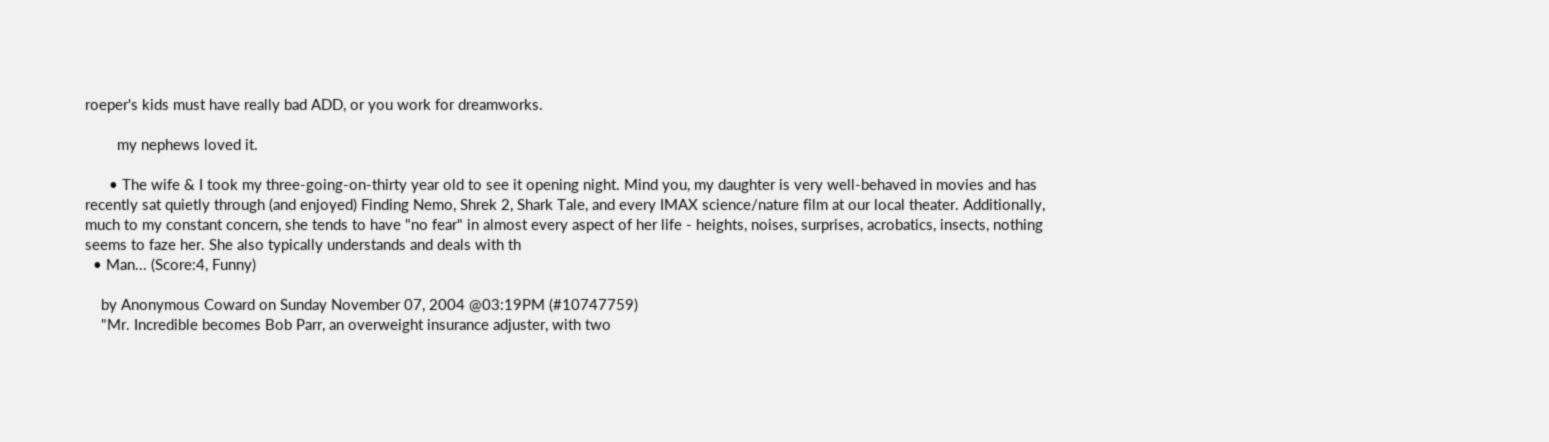roeper's kids must have really bad ADD, or you work for dreamworks.

        my nephews loved it.

      • The wife & I took my three-going-on-thirty year old to see it opening night. Mind you, my daughter is very well-behaved in movies and has recently sat quietly through (and enjoyed) Finding Nemo, Shrek 2, Shark Tale, and every IMAX science/nature film at our local theater. Additionally, much to my constant concern, she tends to have "no fear" in almost every aspect of her life - heights, noises, surprises, acrobatics, insects, nothing seems to faze her. She also typically understands and deals with th
  • Man... (Score:4, Funny)

    by Anonymous Coward on Sunday November 07, 2004 @03:19PM (#10747759)
    "Mr. Incredible becomes Bob Parr, an overweight insurance adjuster, with two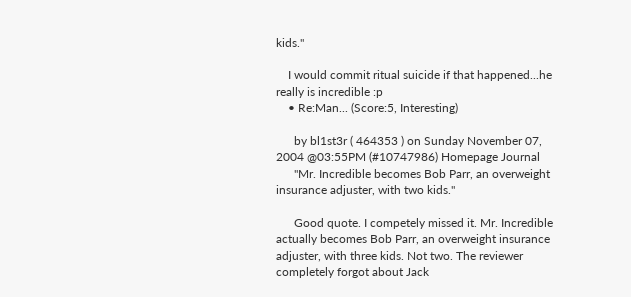kids."

    I would commit ritual suicide if that happened...he really is incredible :p
    • Re:Man... (Score:5, Interesting)

      by bl1st3r ( 464353 ) on Sunday November 07, 2004 @03:55PM (#10747986) Homepage Journal
      "Mr. Incredible becomes Bob Parr, an overweight insurance adjuster, with two kids."

      Good quote. I competely missed it. Mr. Incredible actually becomes Bob Parr, an overweight insurance adjuster, with three kids. Not two. The reviewer completely forgot about Jack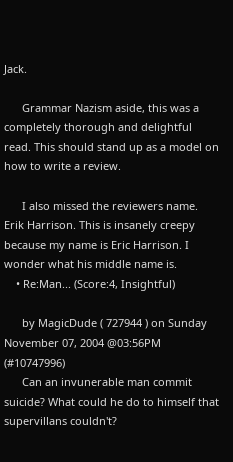Jack.

      Grammar Nazism aside, this was a completely thorough and delightful read. This should stand up as a model on how to write a review.

      I also missed the reviewers name. Erik Harrison. This is insanely creepy because my name is Eric Harrison. I wonder what his middle name is.
    • Re:Man... (Score:4, Insightful)

      by MagicDude ( 727944 ) on Sunday November 07, 2004 @03:56PM (#10747996)
      Can an invunerable man commit suicide? What could he do to himself that supervillans couldn't?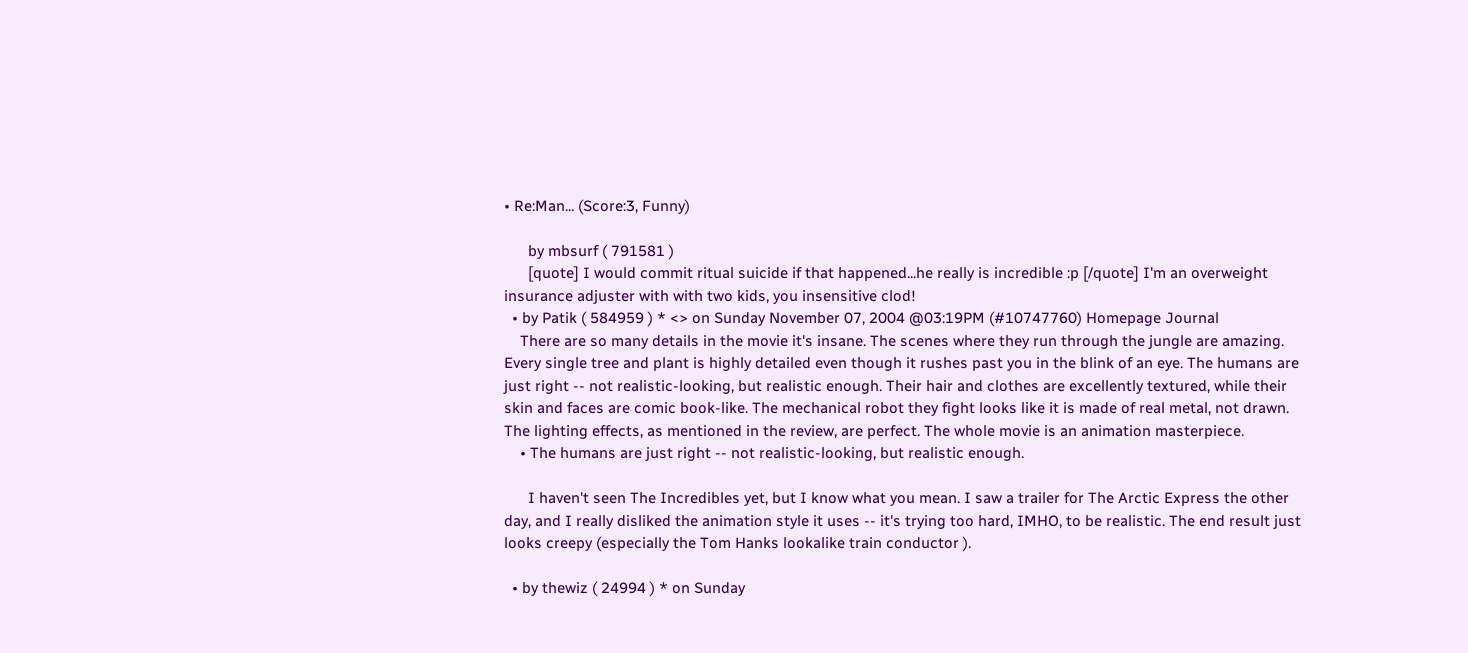• Re:Man... (Score:3, Funny)

      by mbsurf ( 791581 )
      [quote] I would commit ritual suicide if that happened...he really is incredible :p [/quote] I'm an overweight insurance adjuster with with two kids, you insensitive clod!
  • by Patik ( 584959 ) * <> on Sunday November 07, 2004 @03:19PM (#10747760) Homepage Journal
    There are so many details in the movie it's insane. The scenes where they run through the jungle are amazing. Every single tree and plant is highly detailed even though it rushes past you in the blink of an eye. The humans are just right -- not realistic-looking, but realistic enough. Their hair and clothes are excellently textured, while their skin and faces are comic book-like. The mechanical robot they fight looks like it is made of real metal, not drawn. The lighting effects, as mentioned in the review, are perfect. The whole movie is an animation masterpiece.
    • The humans are just right -- not realistic-looking, but realistic enough.

      I haven't seen The Incredibles yet, but I know what you mean. I saw a trailer for The Arctic Express the other day, and I really disliked the animation style it uses -- it's trying too hard, IMHO, to be realistic. The end result just looks creepy (especially the Tom Hanks lookalike train conductor ).

  • by thewiz ( 24994 ) * on Sunday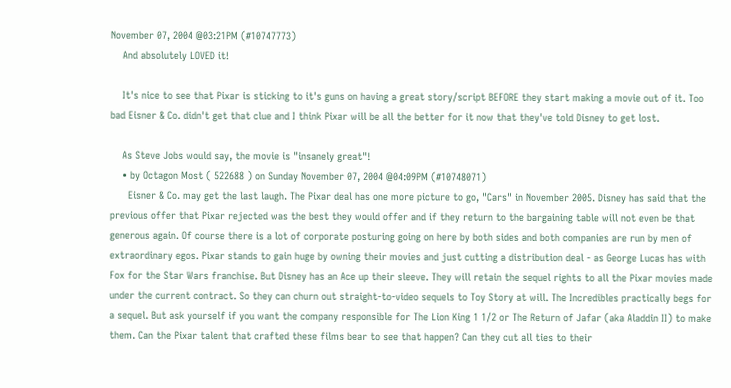November 07, 2004 @03:21PM (#10747773)
    And absolutely LOVED it!

    It's nice to see that Pixar is sticking to it's guns on having a great story/script BEFORE they start making a movie out of it. Too bad Eisner & Co. didn't get that clue and I think Pixar will be all the better for it now that they've told Disney to get lost.

    As Steve Jobs would say, the movie is "insanely great"!
    • by Octagon Most ( 522688 ) on Sunday November 07, 2004 @04:09PM (#10748071)
      Eisner & Co. may get the last laugh. The Pixar deal has one more picture to go, "Cars" in November 2005. Disney has said that the previous offer that Pixar rejected was the best they would offer and if they return to the bargaining table will not even be that generous again. Of course there is a lot of corporate posturing going on here by both sides and both companies are run by men of extraordinary egos. Pixar stands to gain huge by owning their movies and just cutting a distribution deal - as George Lucas has with Fox for the Star Wars franchise. But Disney has an Ace up their sleeve. They will retain the sequel rights to all the Pixar movies made under the current contract. So they can churn out straight-to-video sequels to Toy Story at will. The Incredibles practically begs for a sequel. But ask yourself if you want the company responsible for The Lion King 1 1/2 or The Return of Jafar (aka Aladdin II) to make them. Can the Pixar talent that crafted these films bear to see that happen? Can they cut all ties to their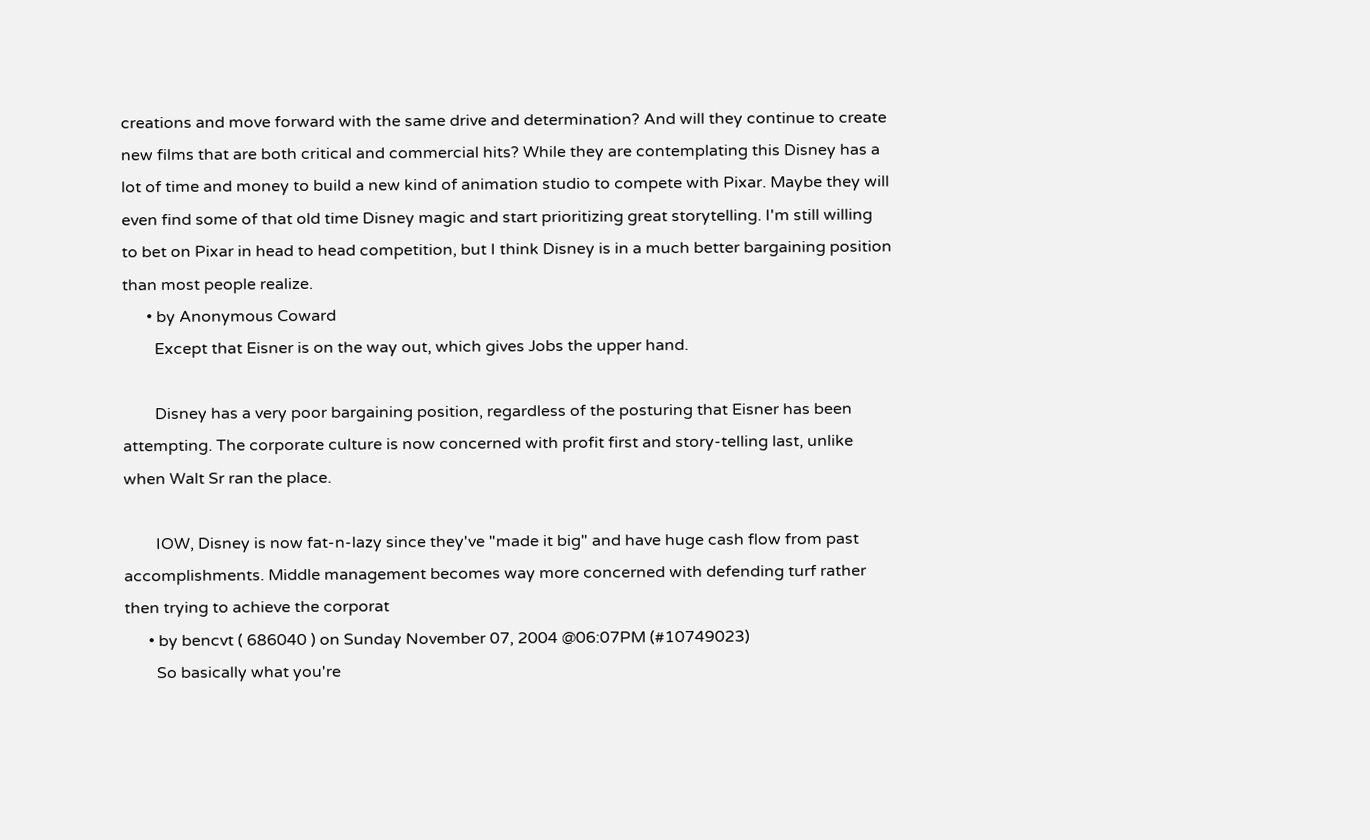creations and move forward with the same drive and determination? And will they continue to create new films that are both critical and commercial hits? While they are contemplating this Disney has a lot of time and money to build a new kind of animation studio to compete with Pixar. Maybe they will even find some of that old time Disney magic and start prioritizing great storytelling. I'm still willing to bet on Pixar in head to head competition, but I think Disney is in a much better bargaining position than most people realize.
      • by Anonymous Coward
        Except that Eisner is on the way out, which gives Jobs the upper hand.

        Disney has a very poor bargaining position, regardless of the posturing that Eisner has been attempting. The corporate culture is now concerned with profit first and story-telling last, unlike when Walt Sr ran the place.

        IOW, Disney is now fat-n-lazy since they've "made it big" and have huge cash flow from past accomplishments. Middle management becomes way more concerned with defending turf rather then trying to achieve the corporat
      • by bencvt ( 686040 ) on Sunday November 07, 2004 @06:07PM (#10749023)
        So basically what you're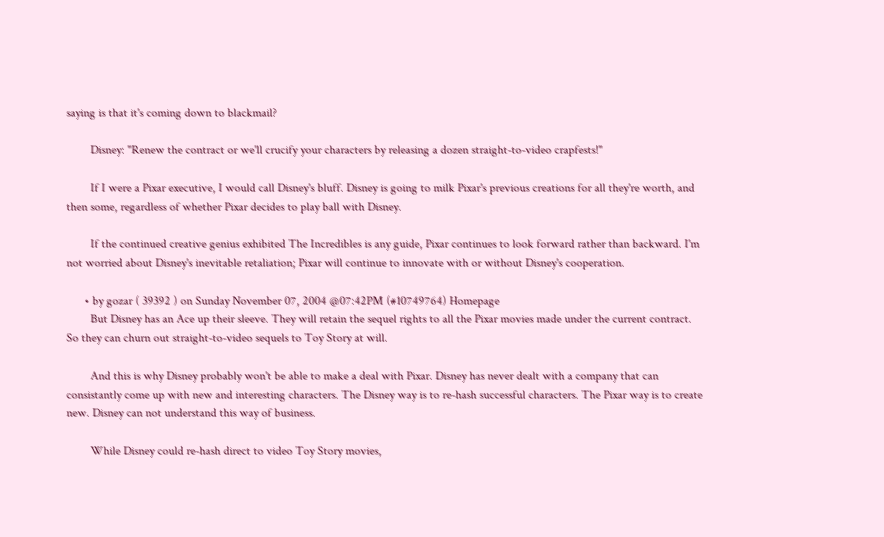saying is that it's coming down to blackmail?

        Disney: "Renew the contract or we'll crucify your characters by releasing a dozen straight-to-video crapfests!"

        If I were a Pixar executive, I would call Disney's bluff. Disney is going to milk Pixar's previous creations for all they're worth, and then some, regardless of whether Pixar decides to play ball with Disney.

        If the continued creative genius exhibited The Incredibles is any guide, Pixar continues to look forward rather than backward. I'm not worried about Disney's inevitable retaliation; Pixar will continue to innovate with or without Disney's cooperation.

      • by gozar ( 39392 ) on Sunday November 07, 2004 @07:42PM (#10749764) Homepage
        But Disney has an Ace up their sleeve. They will retain the sequel rights to all the Pixar movies made under the current contract. So they can churn out straight-to-video sequels to Toy Story at will.

        And this is why Disney probably won't be able to make a deal with Pixar. Disney has never dealt with a company that can consistantly come up with new and interesting characters. The Disney way is to re-hash successful characters. The Pixar way is to create new. Disney can not understand this way of business.

        While Disney could re-hash direct to video Toy Story movies,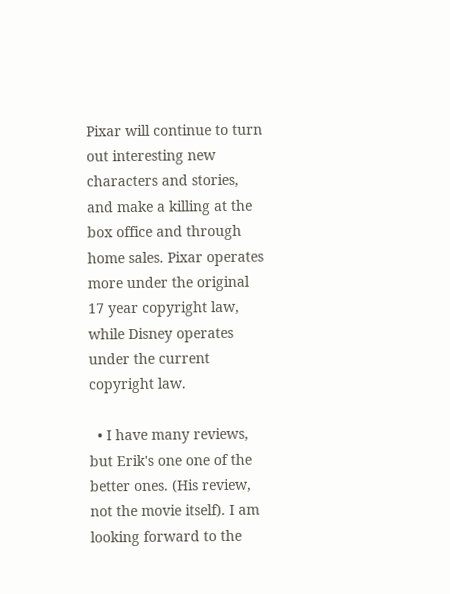Pixar will continue to turn out interesting new characters and stories, and make a killing at the box office and through home sales. Pixar operates more under the original 17 year copyright law, while Disney operates under the current copyright law.

  • I have many reviews, but Erik's one one of the better ones. (His review, not the movie itself). I am looking forward to the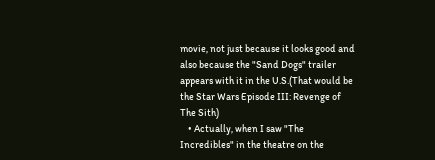movie, not just because it looks good and also because the "Sand Dogs" trailer appears with it in the U.S.(That would be the Star Wars Episode III: Revenge of The Sith)
    • Actually, when I saw "The Incredibles" in the theatre on the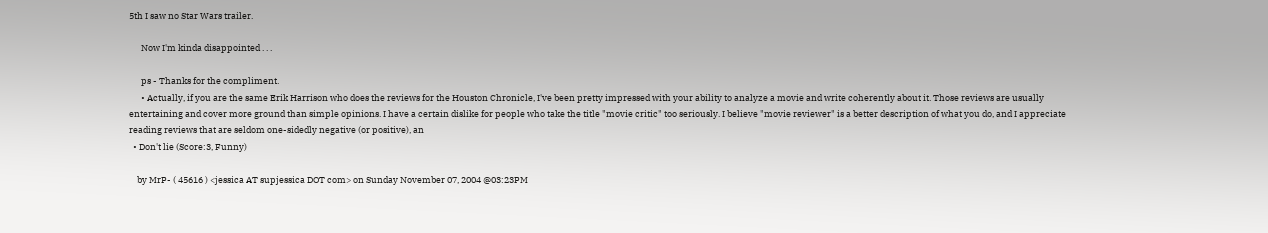5th I saw no Star Wars trailer.

      Now I'm kinda disappointed . . .

      ps - Thanks for the compliment.
      • Actually, if you are the same Erik Harrison who does the reviews for the Houston Chronicle, I've been pretty impressed with your ability to analyze a movie and write coherently about it. Those reviews are usually entertaining and cover more ground than simple opinions. I have a certain dislike for people who take the title "movie critic" too seriously. I believe "movie reviewer" is a better description of what you do, and I appreciate reading reviews that are seldom one-sidedly negative (or positive), an
  • Don't lie (Score:3, Funny)

    by MrP- ( 45616 ) <jessica AT supjessica DOT com> on Sunday November 07, 2004 @03:23PM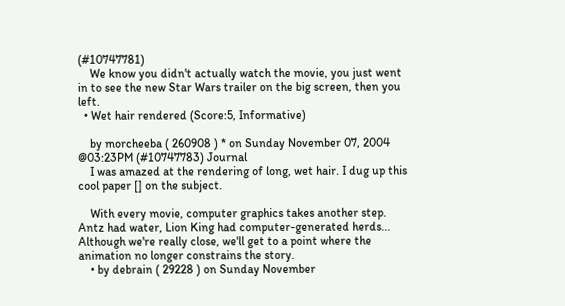(#10747781)
    We know you didn't actually watch the movie, you just went in to see the new Star Wars trailer on the big screen, then you left.
  • Wet hair rendered (Score:5, Informative)

    by morcheeba ( 260908 ) * on Sunday November 07, 2004 @03:23PM (#10747783) Journal
    I was amazed at the rendering of long, wet hair. I dug up this cool paper [] on the subject.

    With every movie, computer graphics takes another step. Antz had water, Lion King had computer-generated herds... Although we're really close, we'll get to a point where the animation no longer constrains the story.
    • by debrain ( 29228 ) on Sunday November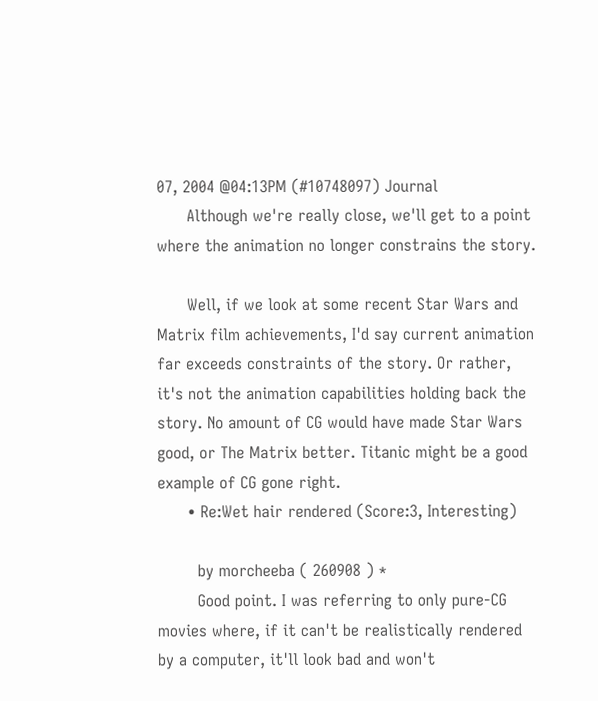07, 2004 @04:13PM (#10748097) Journal
      Although we're really close, we'll get to a point where the animation no longer constrains the story.

      Well, if we look at some recent Star Wars and Matrix film achievements, I'd say current animation far exceeds constraints of the story. Or rather, it's not the animation capabilities holding back the story. No amount of CG would have made Star Wars good, or The Matrix better. Titanic might be a good example of CG gone right.
      • Re:Wet hair rendered (Score:3, Interesting)

        by morcheeba ( 260908 ) *
        Good point. I was referring to only pure-CG movies where, if it can't be realistically rendered by a computer, it'll look bad and won't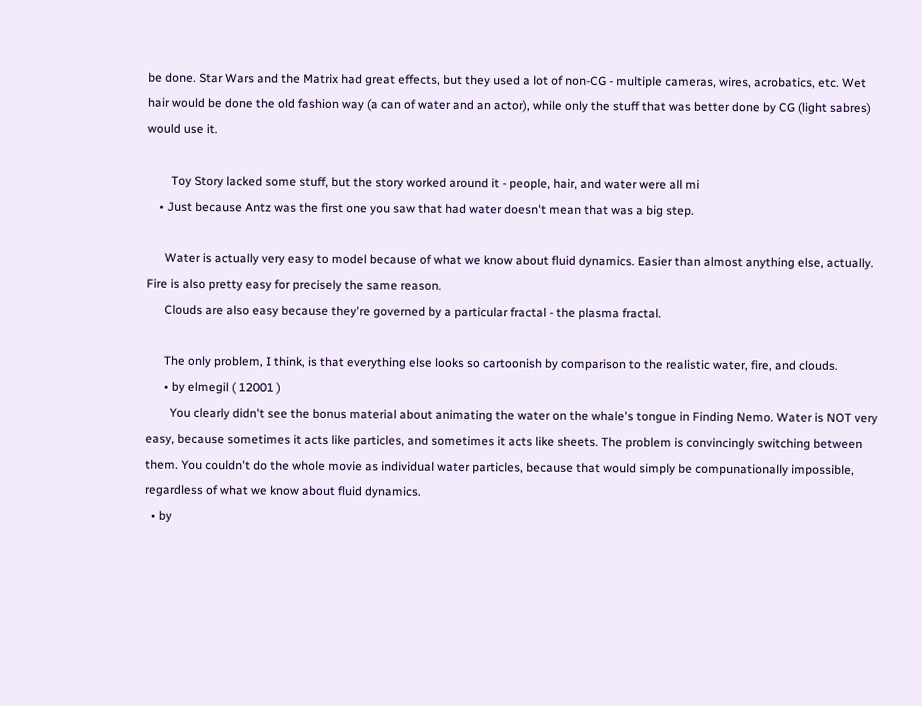be done. Star Wars and the Matrix had great effects, but they used a lot of non-CG - multiple cameras, wires, acrobatics, etc. Wet hair would be done the old fashion way (a can of water and an actor), while only the stuff that was better done by CG (light sabres) would use it.

        Toy Story lacked some stuff, but the story worked around it - people, hair, and water were all mi
    • Just because Antz was the first one you saw that had water doesn't mean that was a big step.

      Water is actually very easy to model because of what we know about fluid dynamics. Easier than almost anything else, actually. Fire is also pretty easy for precisely the same reason.
      Clouds are also easy because they're governed by a particular fractal - the plasma fractal.

      The only problem, I think, is that everything else looks so cartoonish by comparison to the realistic water, fire, and clouds.
      • by elmegil ( 12001 )
        You clearly didn't see the bonus material about animating the water on the whale's tongue in Finding Nemo. Water is NOT very easy, because sometimes it acts like particles, and sometimes it acts like sheets. The problem is convincingly switching between them. You couldn't do the whole movie as individual water particles, because that would simply be compunationally impossible, regardless of what we know about fluid dynamics.
  • by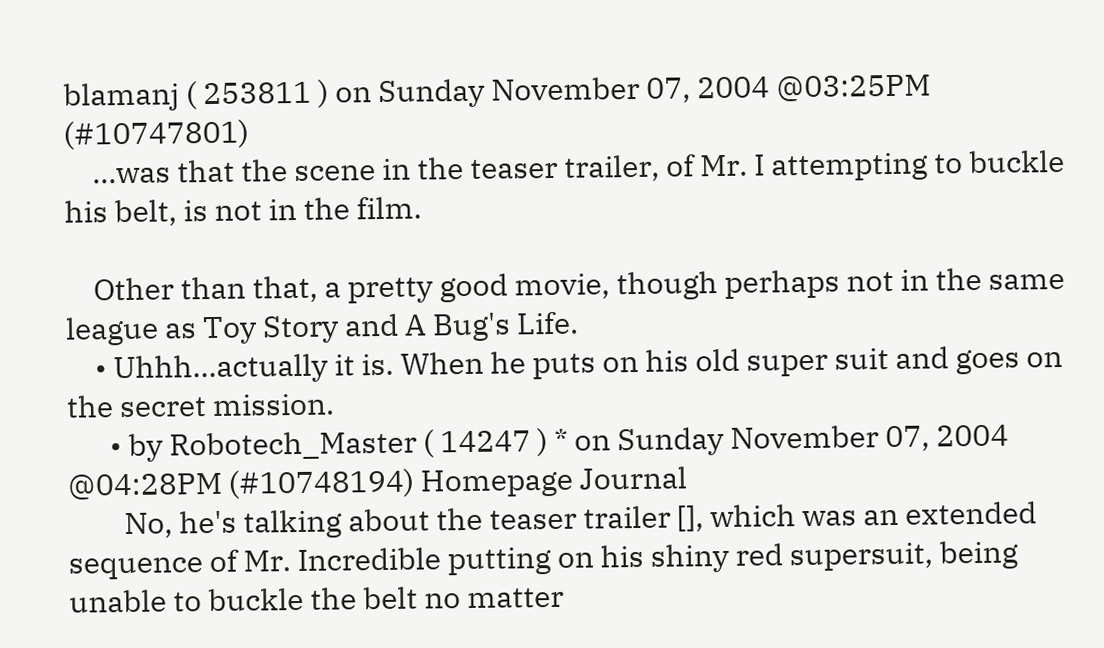blamanj ( 253811 ) on Sunday November 07, 2004 @03:25PM (#10747801)
    ...was that the scene in the teaser trailer, of Mr. I attempting to buckle his belt, is not in the film.

    Other than that, a pretty good movie, though perhaps not in the same league as Toy Story and A Bug's Life.
    • Uhhh...actually it is. When he puts on his old super suit and goes on the secret mission.
      • by Robotech_Master ( 14247 ) * on Sunday November 07, 2004 @04:28PM (#10748194) Homepage Journal
        No, he's talking about the teaser trailer [], which was an extended sequence of Mr. Incredible putting on his shiny red supersuit, being unable to buckle the belt no matter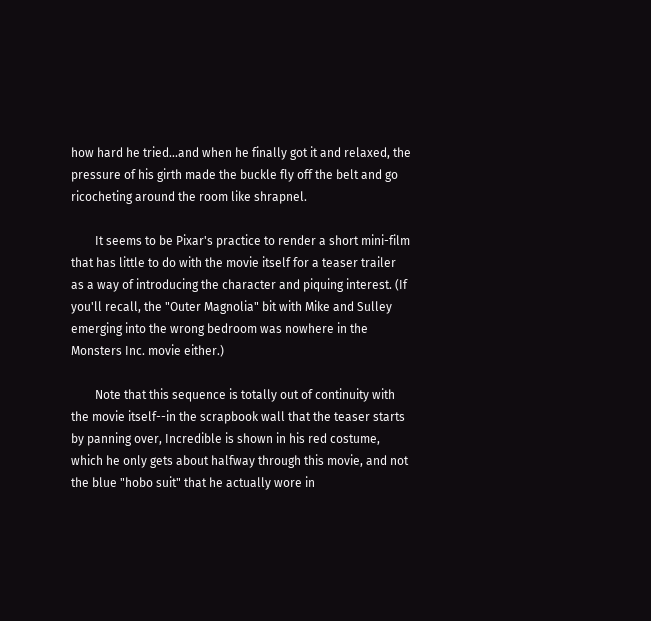how hard he tried...and when he finally got it and relaxed, the pressure of his girth made the buckle fly off the belt and go ricocheting around the room like shrapnel.

        It seems to be Pixar's practice to render a short mini-film that has little to do with the movie itself for a teaser trailer as a way of introducing the character and piquing interest. (If you'll recall, the "Outer Magnolia" bit with Mike and Sulley emerging into the wrong bedroom was nowhere in the Monsters Inc. movie either.)

        Note that this sequence is totally out of continuity with the movie itself--in the scrapbook wall that the teaser starts by panning over, Incredible is shown in his red costume, which he only gets about halfway through this movie, and not the blue "hobo suit" that he actually wore in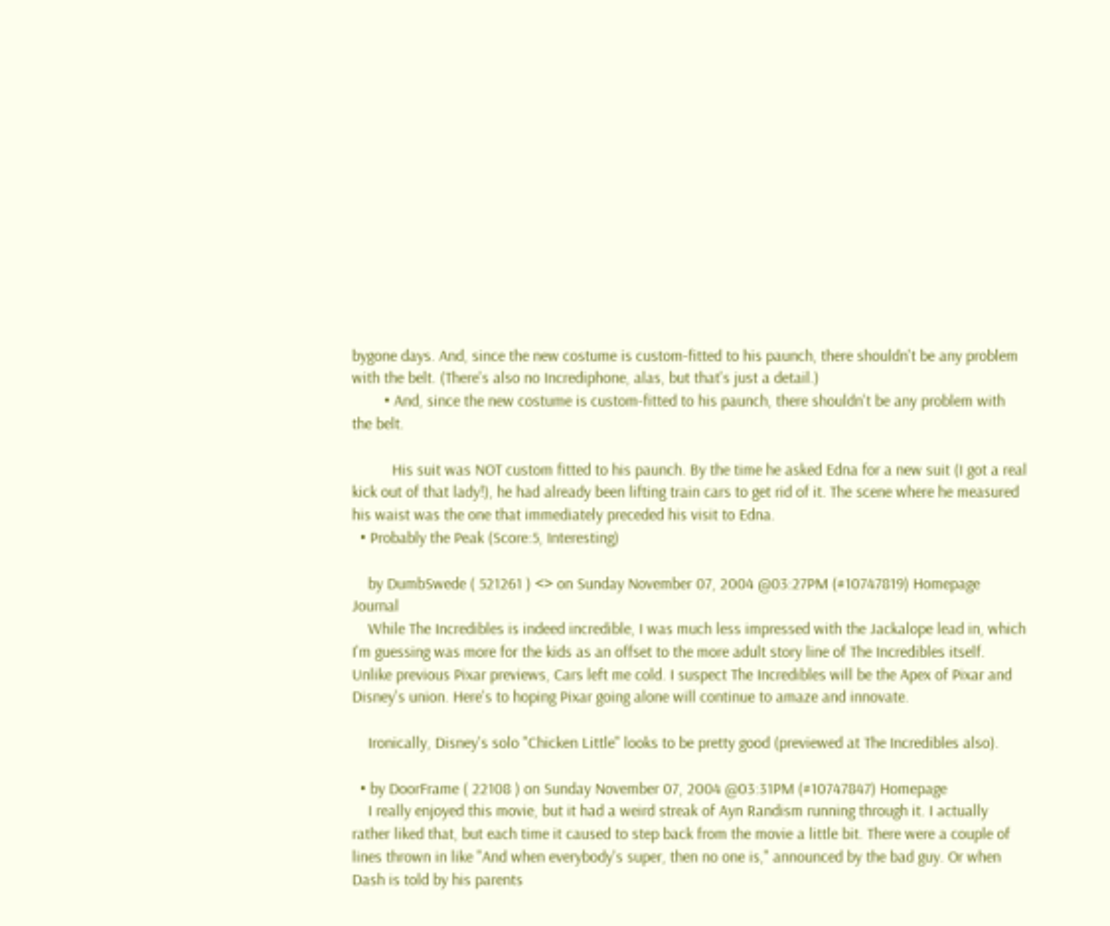bygone days. And, since the new costume is custom-fitted to his paunch, there shouldn't be any problem with the belt. (There's also no Incrediphone, alas, but that's just a detail.)
        • And, since the new costume is custom-fitted to his paunch, there shouldn't be any problem with the belt.

          His suit was NOT custom fitted to his paunch. By the time he asked Edna for a new suit (I got a real kick out of that lady!), he had already been lifting train cars to get rid of it. The scene where he measured his waist was the one that immediately preceded his visit to Edna.
  • Probably the Peak (Score:5, Interesting)

    by DumbSwede ( 521261 ) <> on Sunday November 07, 2004 @03:27PM (#10747819) Homepage Journal
    While The Incredibles is indeed incredible, I was much less impressed with the Jackalope lead in, which I'm guessing was more for the kids as an offset to the more adult story line of The Incredibles itself. Unlike previous Pixar previews, Cars left me cold. I suspect The Incredibles will be the Apex of Pixar and Disney's union. Here's to hoping Pixar going alone will continue to amaze and innovate.

    Ironically, Disney's solo "Chicken Little" looks to be pretty good (previewed at The Incredibles also).

  • by DoorFrame ( 22108 ) on Sunday November 07, 2004 @03:31PM (#10747847) Homepage
    I really enjoyed this movie, but it had a weird streak of Ayn Randism running through it. I actually rather liked that, but each time it caused to step back from the movie a little bit. There were a couple of lines thrown in like "And when everybody's super, then no one is," announced by the bad guy. Or when Dash is told by his parents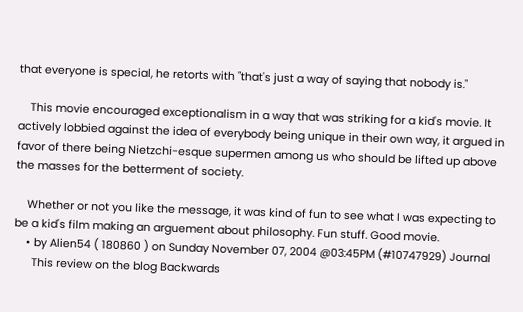that everyone is special, he retorts with "that's just a way of saying that nobody is."

    This movie encouraged exceptionalism in a way that was striking for a kid's movie. It actively lobbied against the idea of everybody being unique in their own way, it argued in favor of there being Nietzchi-esque supermen among us who should be lifted up above the masses for the betterment of society.

    Whether or not you like the message, it was kind of fun to see what I was expecting to be a kid's film making an arguement about philosophy. Fun stuff. Good movie.
    • by Alien54 ( 180860 ) on Sunday November 07, 2004 @03:45PM (#10747929) Journal
      This review on the blog Backwards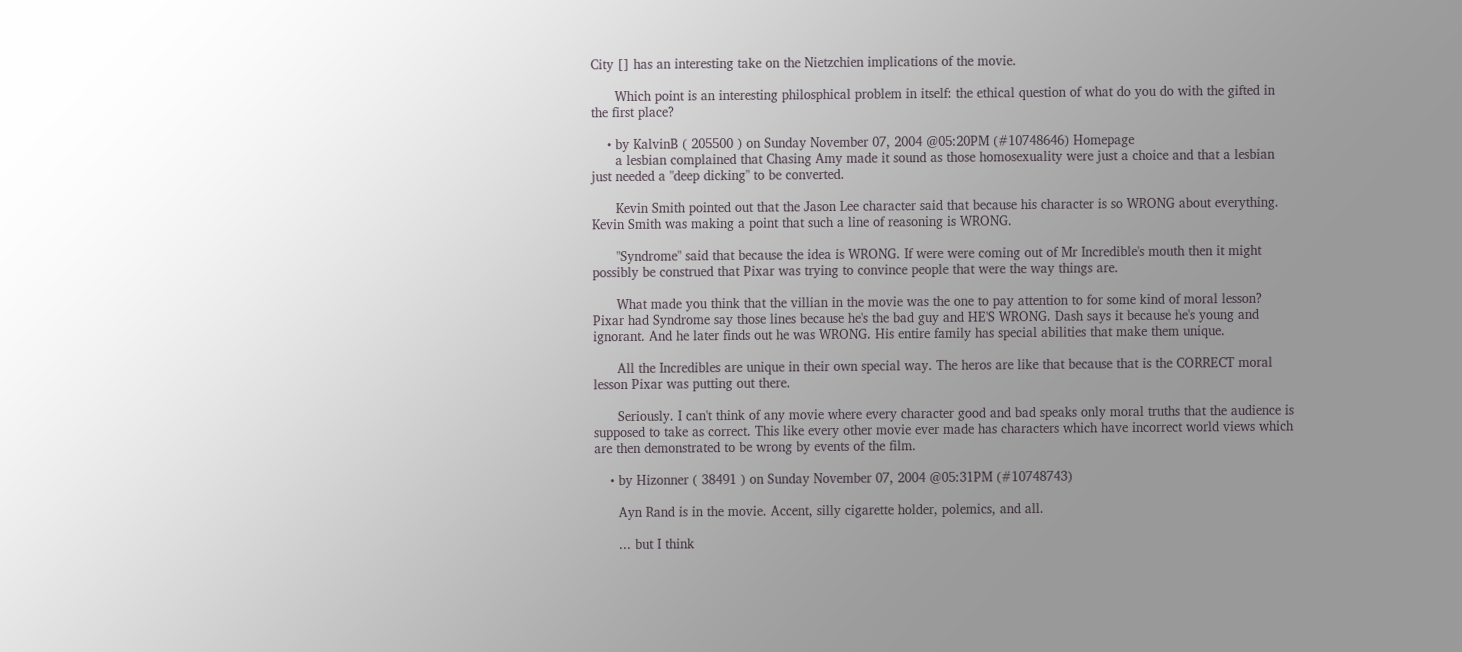City [] has an interesting take on the Nietzchien implications of the movie.

      Which point is an interesting philosphical problem in itself: the ethical question of what do you do with the gifted in the first place?

    • by KalvinB ( 205500 ) on Sunday November 07, 2004 @05:20PM (#10748646) Homepage
      a lesbian complained that Chasing Amy made it sound as those homosexuality were just a choice and that a lesbian just needed a "deep dicking" to be converted.

      Kevin Smith pointed out that the Jason Lee character said that because his character is so WRONG about everything. Kevin Smith was making a point that such a line of reasoning is WRONG.

      "Syndrome" said that because the idea is WRONG. If were were coming out of Mr Incredible's mouth then it might possibly be construed that Pixar was trying to convince people that were the way things are.

      What made you think that the villian in the movie was the one to pay attention to for some kind of moral lesson? Pixar had Syndrome say those lines because he's the bad guy and HE'S WRONG. Dash says it because he's young and ignorant. And he later finds out he was WRONG. His entire family has special abilities that make them unique.

      All the Incredibles are unique in their own special way. The heros are like that because that is the CORRECT moral lesson Pixar was putting out there.

      Seriously. I can't think of any movie where every character good and bad speaks only moral truths that the audience is supposed to take as correct. This like every other movie ever made has characters which have incorrect world views which are then demonstrated to be wrong by events of the film.

    • by Hizonner ( 38491 ) on Sunday November 07, 2004 @05:31PM (#10748743)

      Ayn Rand is in the movie. Accent, silly cigarette holder, polemics, and all.

      ... but I think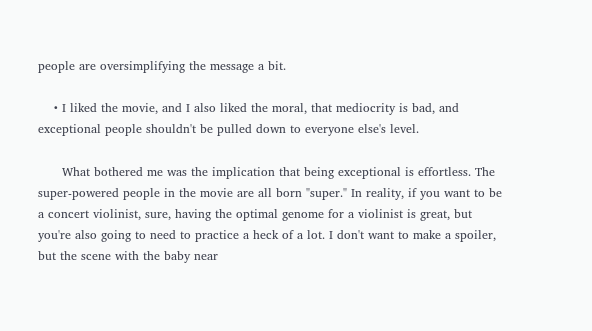people are oversimplifying the message a bit.

    • I liked the movie, and I also liked the moral, that mediocrity is bad, and exceptional people shouldn't be pulled down to everyone else's level.

      What bothered me was the implication that being exceptional is effortless. The super-powered people in the movie are all born "super." In reality, if you want to be a concert violinist, sure, having the optimal genome for a violinist is great, but you're also going to need to practice a heck of a lot. I don't want to make a spoiler, but the scene with the baby near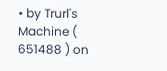• by Trurl's Machine ( 651488 ) on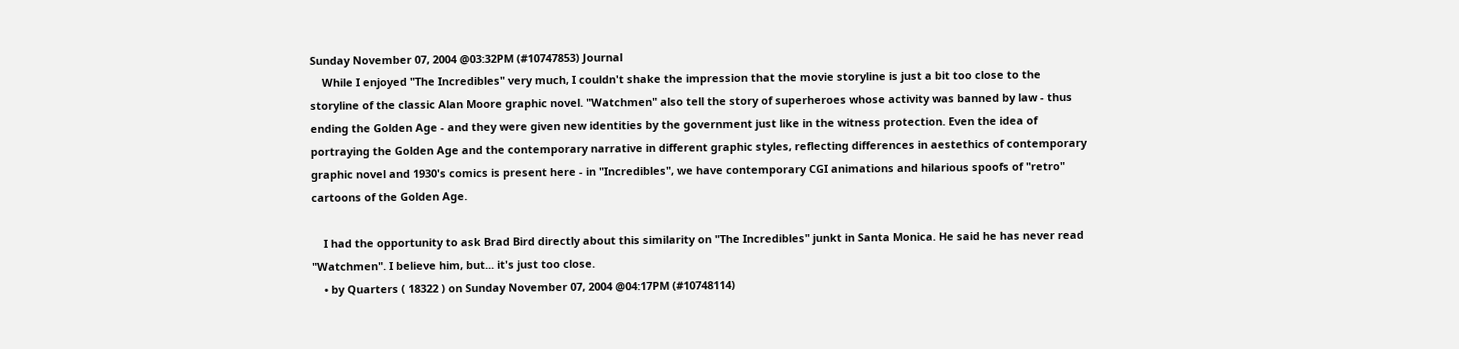Sunday November 07, 2004 @03:32PM (#10747853) Journal
    While I enjoyed "The Incredibles" very much, I couldn't shake the impression that the movie storyline is just a bit too close to the storyline of the classic Alan Moore graphic novel. "Watchmen" also tell the story of superheroes whose activity was banned by law - thus ending the Golden Age - and they were given new identities by the government just like in the witness protection. Even the idea of portraying the Golden Age and the contemporary narrative in different graphic styles, reflecting differences in aestethics of contemporary graphic novel and 1930's comics is present here - in "Incredibles", we have contemporary CGI animations and hilarious spoofs of "retro" cartoons of the Golden Age.

    I had the opportunity to ask Brad Bird directly about this similarity on "The Incredibles" junkt in Santa Monica. He said he has never read "Watchmen". I believe him, but... it's just too close.
    • by Quarters ( 18322 ) on Sunday November 07, 2004 @04:17PM (#10748114)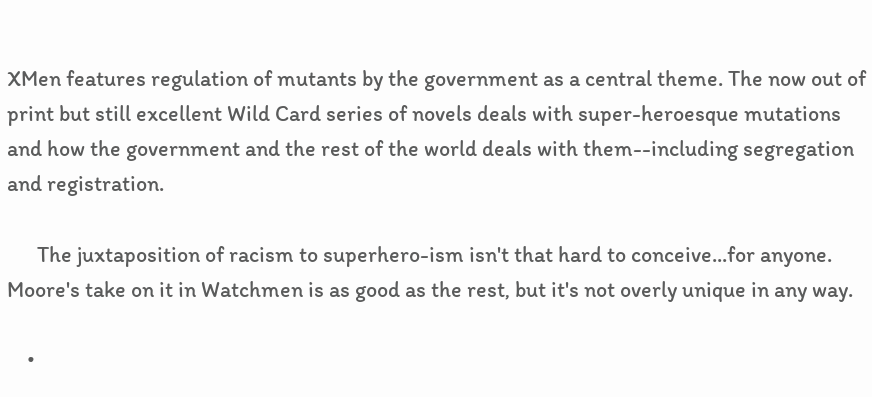XMen features regulation of mutants by the government as a central theme. The now out of print but still excellent Wild Card series of novels deals with super-heroesque mutations and how the government and the rest of the world deals with them--including segregation and registration.

      The juxtaposition of racism to superhero-ism isn't that hard to conceive...for anyone. Moore's take on it in Watchmen is as good as the rest, but it's not overly unique in any way.

    •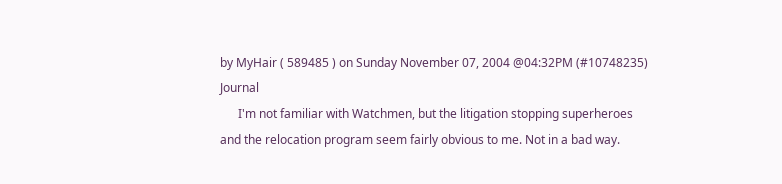by MyHair ( 589485 ) on Sunday November 07, 2004 @04:32PM (#10748235) Journal
      I'm not familiar with Watchmen, but the litigation stopping superheroes and the relocation program seem fairly obvious to me. Not in a bad way.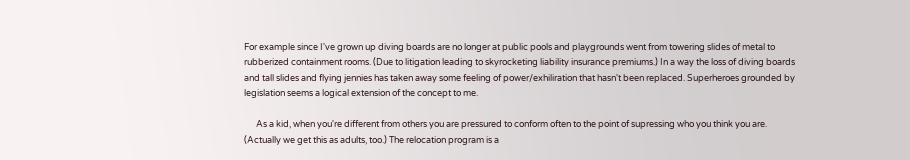For example since I've grown up diving boards are no longer at public pools and playgrounds went from towering slides of metal to rubberized containment rooms. (Due to litigation leading to skyrocketing liability insurance premiums.) In a way the loss of diving boards and tall slides and flying jennies has taken away some feeling of power/exhiliration that hasn't been replaced. Superheroes grounded by legislation seems a logical extension of the concept to me.

      As a kid, when you're different from others you are pressured to conform often to the point of supressing who you think you are. (Actually we get this as adults, too.) The relocation program is a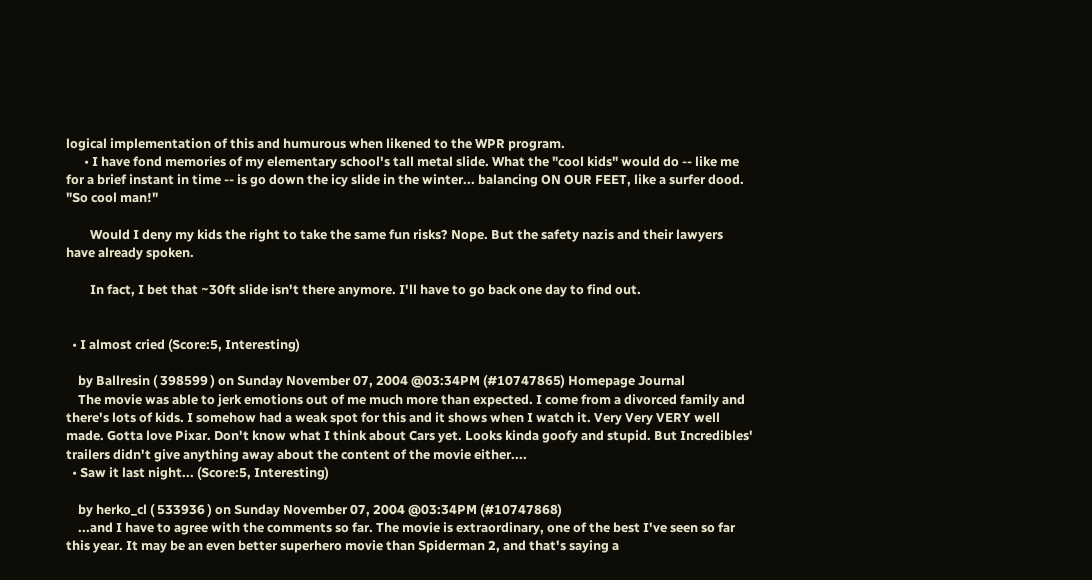logical implementation of this and humurous when likened to the WPR program.
      • I have fond memories of my elementary school's tall metal slide. What the "cool kids" would do -- like me for a brief instant in time -- is go down the icy slide in the winter... balancing ON OUR FEET, like a surfer dood. "So cool man!"

        Would I deny my kids the right to take the same fun risks? Nope. But the safety nazis and their lawyers have already spoken.

        In fact, I bet that ~30ft slide isn't there anymore. I'll have to go back one day to find out.


  • I almost cried (Score:5, Interesting)

    by Ballresin ( 398599 ) on Sunday November 07, 2004 @03:34PM (#10747865) Homepage Journal
    The movie was able to jerk emotions out of me much more than expected. I come from a divorced family and there's lots of kids. I somehow had a weak spot for this and it shows when I watch it. Very Very VERY well made. Gotta love Pixar. Don't know what I think about Cars yet. Looks kinda goofy and stupid. But Incredibles' trailers didn't give anything away about the content of the movie either....
  • Saw it last night... (Score:5, Interesting)

    by herko_cl ( 533936 ) on Sunday November 07, 2004 @03:34PM (#10747868)
    ...and I have to agree with the comments so far. The movie is extraordinary, one of the best I've seen so far this year. It may be an even better superhero movie than Spiderman 2, and that's saying a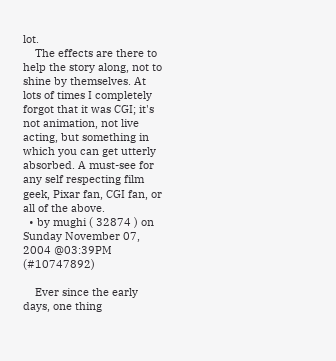lot.
    The effects are there to help the story along, not to shine by themselves. At lots of times I completely forgot that it was CGI; it's not animation, not live acting, but something in which you can get utterly absorbed. A must-see for any self respecting film geek, Pixar fan, CGI fan, or all of the above.
  • by mughi ( 32874 ) on Sunday November 07, 2004 @03:39PM (#10747892)

    Ever since the early days, one thing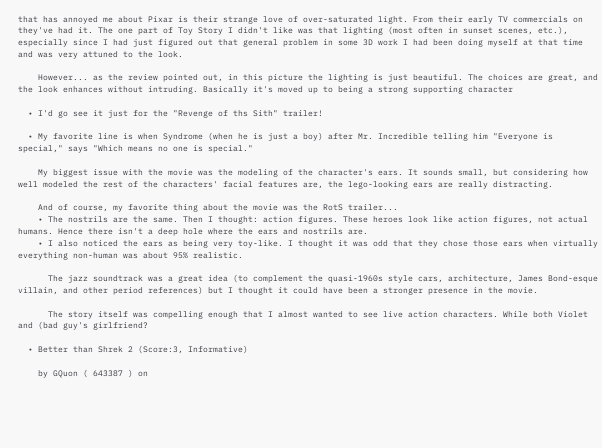that has annoyed me about Pixar is their strange love of over-saturated light. From their early TV commercials on they've had it. The one part of Toy Story I didn't like was that lighting (most often in sunset scenes, etc.), especially since I had just figured out that general problem in some 3D work I had been doing myself at that time and was very attuned to the look.

    However... as the review pointed out, in this picture the lighting is just beautiful. The choices are great, and the look enhances without intruding. Basically it's moved up to being a strong supporting character

  • I'd go see it just for the "Revenge of ths Sith" trailer!

  • My favorite line is when Syndrome (when he is just a boy) after Mr. Incredible telling him "Everyone is special," says "Which means no one is special."

    My biggest issue with the movie was the modeling of the character's ears. It sounds small, but considering how well modeled the rest of the characters' facial features are, the lego-looking ears are really distracting.

    And of course, my favorite thing about the movie was the RotS trailer...
    • The nostrils are the same. Then I thought: action figures. These heroes look like action figures, not actual humans. Hence there isn't a deep hole where the ears and nostrils are.
    • I also noticed the ears as being very toy-like. I thought it was odd that they chose those ears when virtually everything non-human was about 95% realistic.

      The jazz soundtrack was a great idea (to complement the quasi-1960s style cars, architecture, James Bond-esque villain, and other period references) but I thought it could have been a stronger presence in the movie.

      The story itself was compelling enough that I almost wanted to see live action characters. While both Violet and (bad guy's girlfriend?

  • Better than Shrek 2 (Score:3, Informative)

    by GQuon ( 643387 ) on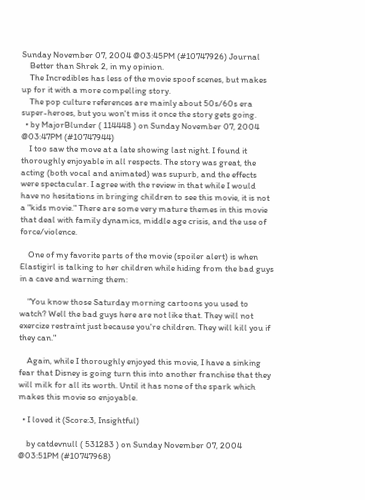Sunday November 07, 2004 @03:45PM (#10747926) Journal
    Better than Shrek 2, in my opinion.
    The Incredibles has less of the movie spoof scenes, but makes up for it with a more compelling story.
    The pop culture references are mainly about 50s/60s era super-heroes, but you won't miss it once the story gets going.
  • by MajorBlunder ( 114448 ) on Sunday November 07, 2004 @03:47PM (#10747944)
    I too saw the move at a late showing last night. I found it thoroughly enjoyable in all respects. The story was great, the acting (both vocal and animated) was supurb, and the effects were spectacular. I agree with the review in that while I would have no hesitations in bringing children to see this movie, it is not a "kids movie." There are some very mature themes in this movie that deal with family dynamics, middle age crisis, and the use of force/violence.

    One of my favorite parts of the movie (spoiler alert) is when Elastigirl is talking to her children while hiding from the bad guys in a cave and warning them:

    "You know those Saturday morning cartoons you used to watch? Well the bad guys here are not like that. They will not exercize restraint just because you're children. They will kill you if they can."

    Again, while I thoroughly enjoyed this movie, I have a sinking fear that Disney is going turn this into another franchise that they will milk for all its worth. Until it has none of the spark which makes this movie so enjoyable.

  • I loved it (Score:3, Insightful)

    by catdevnull ( 531283 ) on Sunday November 07, 2004 @03:51PM (#10747968)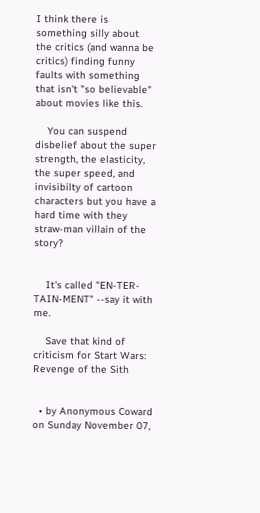I think there is something silly about the critics (and wanna be critics) finding funny faults with something that isn't "so believable" about movies like this.

    You can suspend disbelief about the super strength, the elasticity, the super speed, and invisibilty of cartoon characters but you have a hard time with they straw-man villain of the story?


    It's called "EN-TER-TAIN-MENT" --say it with me.

    Save that kind of criticism for Start Wars: Revenge of the Sith


  • by Anonymous Coward on Sunday November 07,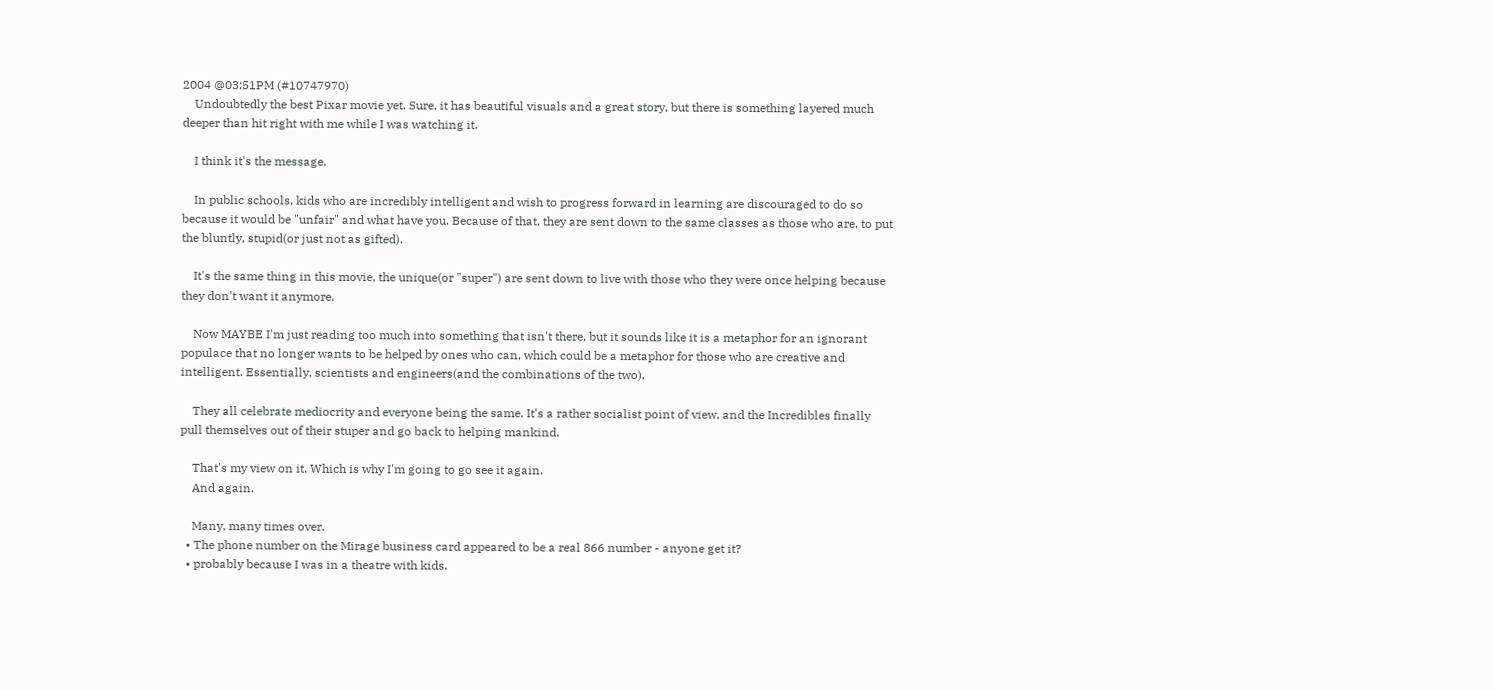2004 @03:51PM (#10747970)
    Undoubtedly the best Pixar movie yet. Sure, it has beautiful visuals and a great story, but there is something layered much deeper than hit right with me while I was watching it.

    I think it's the message.

    In public schools, kids who are incredibly intelligent and wish to progress forward in learning are discouraged to do so because it would be "unfair" and what have you. Because of that, they are sent down to the same classes as those who are, to put the bluntly, stupid(or just not as gifted).

    It's the same thing in this movie, the unique(or "super") are sent down to live with those who they were once helping because they don't want it anymore.

    Now MAYBE I'm just reading too much into something that isn't there, but it sounds like it is a metaphor for an ignorant populace that no longer wants to be helped by ones who can, which could be a metaphor for those who are creative and intelligent. Essentially, scientists and engineers(and the combinations of the two).

    They all celebrate mediocrity and everyone being the same. It's a rather socialist point of view, and the Incredibles finally pull themselves out of their stuper and go back to helping mankind.

    That's my view on it. Which is why I'm going to go see it again.
    And again.

    Many, many times over.
  • The phone number on the Mirage business card appeared to be a real 866 number - anyone get it?
  • probably because I was in a theatre with kids.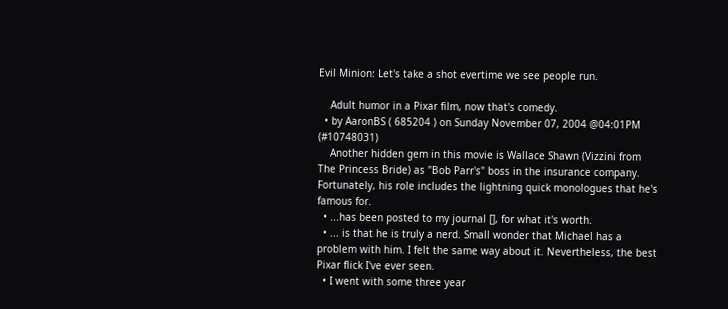Evil Minion: Let's take a shot evertime we see people run.

    Adult humor in a Pixar film, now that's comedy.
  • by AaronBS ( 685204 ) on Sunday November 07, 2004 @04:01PM (#10748031)
    Another hidden gem in this movie is Wallace Shawn (Vizzini from The Princess Bride) as "Bob Parr's" boss in the insurance company. Fortunately, his role includes the lightning quick monologues that he's famous for.
  • ...has been posted to my journal [], for what it's worth.
  • ... is that he is truly a nerd. Small wonder that Michael has a problem with him. I felt the same way about it. Nevertheless, the best Pixar flick I've ever seen.
  • I went with some three year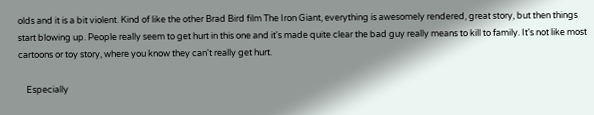olds and it is a bit violent. Kind of like the other Brad Bird film The Iron Giant, everything is awesomely rendered, great story, but then things start blowing up. People really seem to get hurt in this one and it's made quite clear the bad guy really means to kill to family. It's not like most cartoons or toy story, where you know they can't really get hurt.

    Especially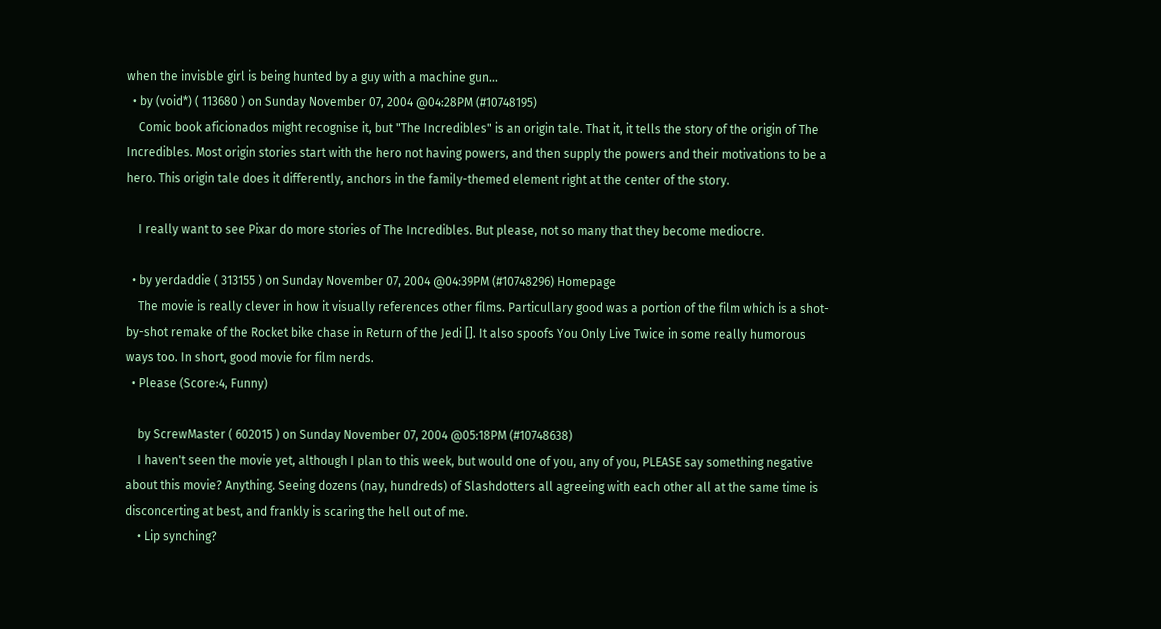when the invisble girl is being hunted by a guy with a machine gun...
  • by (void*) ( 113680 ) on Sunday November 07, 2004 @04:28PM (#10748195)
    Comic book aficionados might recognise it, but "The Incredibles" is an origin tale. That it, it tells the story of the origin of The Incredibles. Most origin stories start with the hero not having powers, and then supply the powers and their motivations to be a hero. This origin tale does it differently, anchors in the family-themed element right at the center of the story.

    I really want to see Pixar do more stories of The Incredibles. But please, not so many that they become mediocre.

  • by yerdaddie ( 313155 ) on Sunday November 07, 2004 @04:39PM (#10748296) Homepage
    The movie is really clever in how it visually references other films. Particullary good was a portion of the film which is a shot-by-shot remake of the Rocket bike chase in Return of the Jedi []. It also spoofs You Only Live Twice in some really humorous ways too. In short, good movie for film nerds.
  • Please (Score:4, Funny)

    by ScrewMaster ( 602015 ) on Sunday November 07, 2004 @05:18PM (#10748638)
    I haven't seen the movie yet, although I plan to this week, but would one of you, any of you, PLEASE say something negative about this movie? Anything. Seeing dozens (nay, hundreds) of Slashdotters all agreeing with each other all at the same time is disconcerting at best, and frankly is scaring the hell out of me.
    • Lip synching?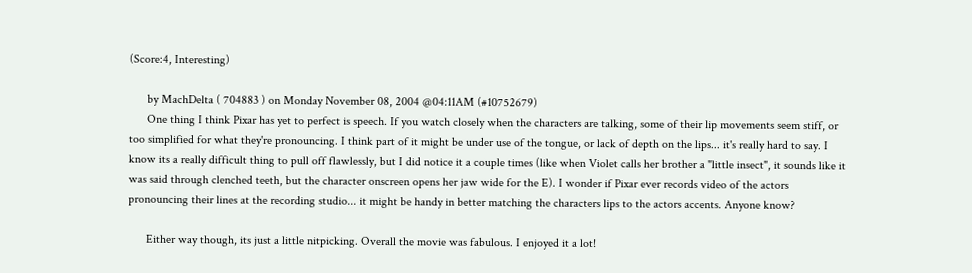(Score:4, Interesting)

      by MachDelta ( 704883 ) on Monday November 08, 2004 @04:11AM (#10752679)
      One thing I think Pixar has yet to perfect is speech. If you watch closely when the characters are talking, some of their lip movements seem stiff, or too simplified for what they're pronouncing. I think part of it might be under use of the tongue, or lack of depth on the lips... it's really hard to say. I know its a really difficult thing to pull off flawlessly, but I did notice it a couple times (like when Violet calls her brother a "little insect", it sounds like it was said through clenched teeth, but the character onscreen opens her jaw wide for the E). I wonder if Pixar ever records video of the actors pronouncing their lines at the recording studio... it might be handy in better matching the characters lips to the actors accents. Anyone know?

      Either way though, its just a little nitpicking. Overall the movie was fabulous. I enjoyed it a lot!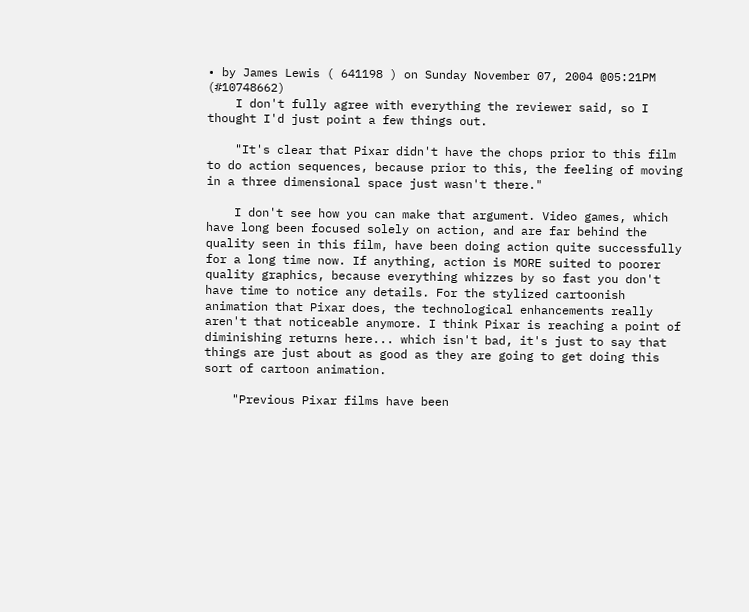• by James Lewis ( 641198 ) on Sunday November 07, 2004 @05:21PM (#10748662)
    I don't fully agree with everything the reviewer said, so I thought I'd just point a few things out.

    "It's clear that Pixar didn't have the chops prior to this film to do action sequences, because prior to this, the feeling of moving in a three dimensional space just wasn't there."

    I don't see how you can make that argument. Video games, which have long been focused solely on action, and are far behind the quality seen in this film, have been doing action quite successfully for a long time now. If anything, action is MORE suited to poorer quality graphics, because everything whizzes by so fast you don't have time to notice any details. For the stylized cartoonish animation that Pixar does, the technological enhancements really aren't that noticeable anymore. I think Pixar is reaching a point of diminishing returns here... which isn't bad, it's just to say that things are just about as good as they are going to get doing this sort of cartoon animation.

    "Previous Pixar films have been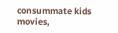consummate kids movies,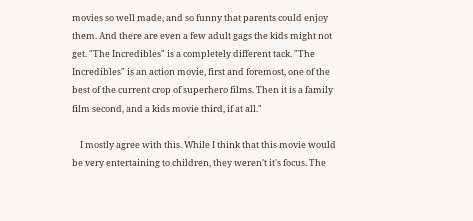movies so well made, and so funny that parents could enjoy them. And there are even a few adult gags the kids might not get. "The Incredibles" is a completely different tack. "The Incredibles" is an action movie, first and foremost, one of the best of the current crop of superhero films. Then it is a family film second, and a kids movie third, if at all."

    I mostly agree with this. While I think that this movie would be very entertaining to children, they weren't it's focus. The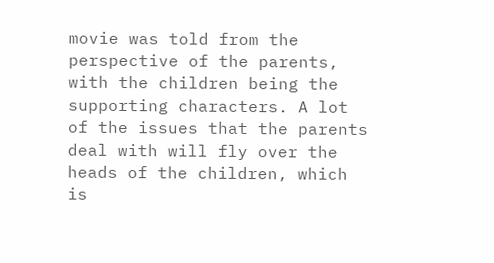movie was told from the perspective of the parents, with the children being the supporting characters. A lot of the issues that the parents deal with will fly over the heads of the children, which is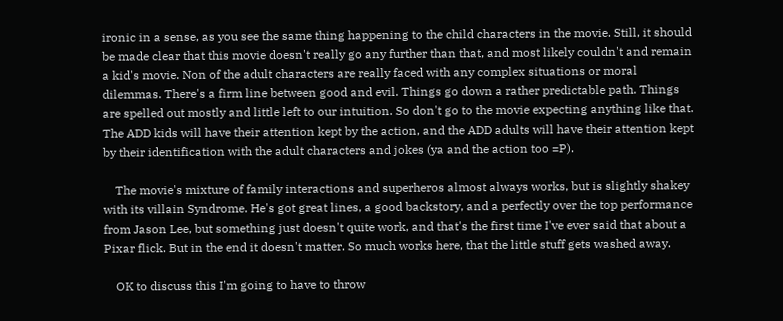ironic in a sense, as you see the same thing happening to the child characters in the movie. Still, it should be made clear that this movie doesn't really go any further than that, and most likely couldn't and remain a kid's movie. Non of the adult characters are really faced with any complex situations or moral dilemmas. There's a firm line between good and evil. Things go down a rather predictable path. Things are spelled out mostly and little left to our intuition. So don't go to the movie expecting anything like that. The ADD kids will have their attention kept by the action, and the ADD adults will have their attention kept by their identification with the adult characters and jokes (ya and the action too =P).

    The movie's mixture of family interactions and superheros almost always works, but is slightly shakey with its villain Syndrome. He's got great lines, a good backstory, and a perfectly over the top performance from Jason Lee, but something just doesn't quite work, and that's the first time I've ever said that about a Pixar flick. But in the end it doesn't matter. So much works here, that the little stuff gets washed away.

    OK to discuss this I'm going to have to throw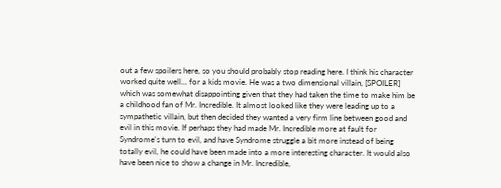out a few spoilers here, so you should probably stop reading here. I think his character worked quite well... for a kids movie. He was a two dimensional villain, [SPOILER] which was somewhat disappointing given that they had taken the time to make him be a childhood fan of Mr. Incredible. It almost looked like they were leading up to a sympathetic villain, but then decided they wanted a very firm line between good and evil in this movie. If perhaps they had made Mr. Incredible more at fault for Syndrome's turn to evil, and have Syndrome struggle a bit more instead of being totally evil, he could have been made into a more interesting character. It would also have been nice to show a change in Mr. Incredible,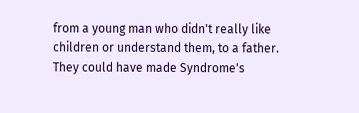from a young man who didn't really like children or understand them, to a father. They could have made Syndrome's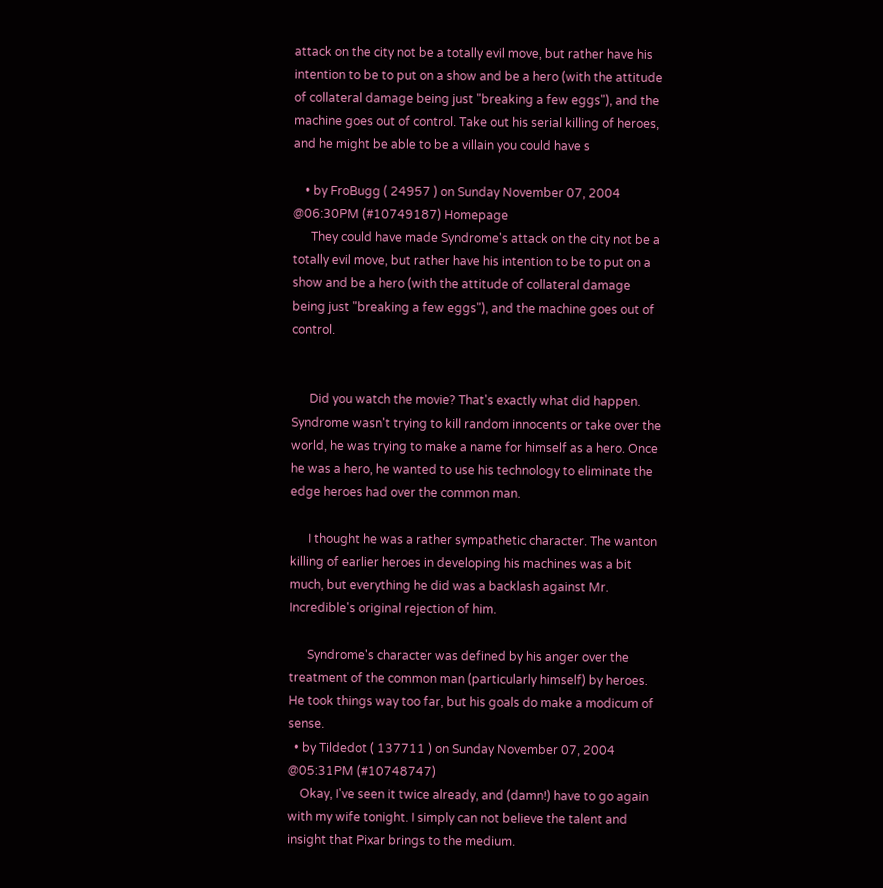attack on the city not be a totally evil move, but rather have his intention to be to put on a show and be a hero (with the attitude of collateral damage being just "breaking a few eggs"), and the machine goes out of control. Take out his serial killing of heroes, and he might be able to be a villain you could have s

    • by FroBugg ( 24957 ) on Sunday November 07, 2004 @06:30PM (#10749187) Homepage
      They could have made Syndrome's attack on the city not be a totally evil move, but rather have his intention to be to put on a show and be a hero (with the attitude of collateral damage being just "breaking a few eggs"), and the machine goes out of control.


      Did you watch the movie? That's exactly what did happen. Syndrome wasn't trying to kill random innocents or take over the world, he was trying to make a name for himself as a hero. Once he was a hero, he wanted to use his technology to eliminate the edge heroes had over the common man.

      I thought he was a rather sympathetic character. The wanton killing of earlier heroes in developing his machines was a bit much, but everything he did was a backlash against Mr. Incredible's original rejection of him.

      Syndrome's character was defined by his anger over the treatment of the common man (particularly himself) by heroes. He took things way too far, but his goals do make a modicum of sense.
  • by Tildedot ( 137711 ) on Sunday November 07, 2004 @05:31PM (#10748747)
    Okay, I've seen it twice already, and (damn!) have to go again with my wife tonight. I simply can not believe the talent and insight that Pixar brings to the medium.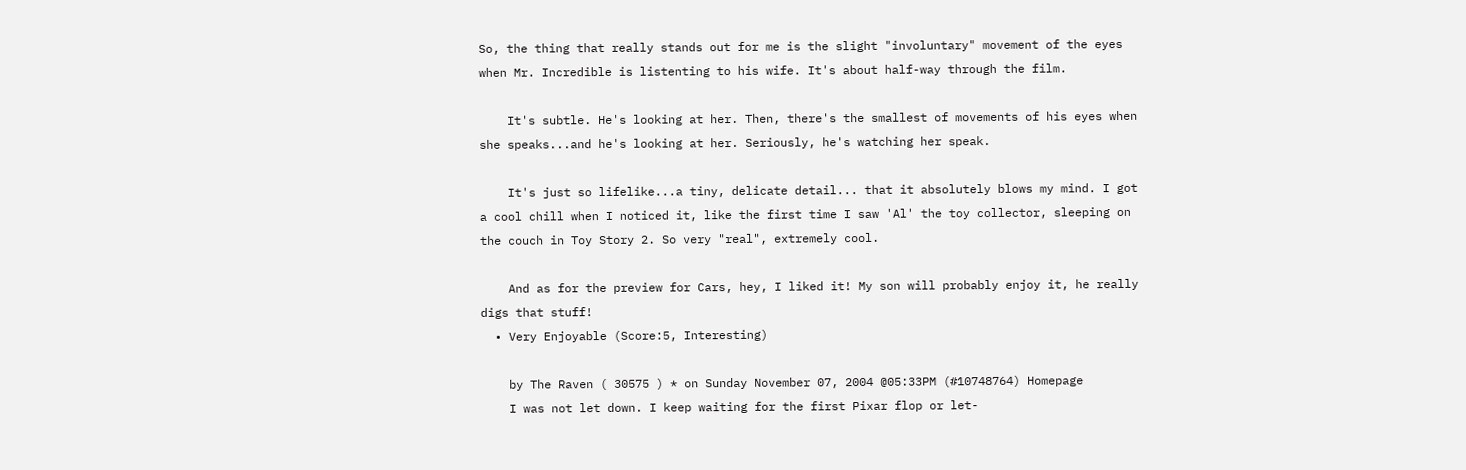So, the thing that really stands out for me is the slight "involuntary" movement of the eyes when Mr. Incredible is listenting to his wife. It's about half-way through the film.

    It's subtle. He's looking at her. Then, there's the smallest of movements of his eyes when she speaks...and he's looking at her. Seriously, he's watching her speak.

    It's just so lifelike...a tiny, delicate detail... that it absolutely blows my mind. I got a cool chill when I noticed it, like the first time I saw 'Al' the toy collector, sleeping on the couch in Toy Story 2. So very "real", extremely cool.

    And as for the preview for Cars, hey, I liked it! My son will probably enjoy it, he really digs that stuff!
  • Very Enjoyable (Score:5, Interesting)

    by The Raven ( 30575 ) * on Sunday November 07, 2004 @05:33PM (#10748764) Homepage
    I was not let down. I keep waiting for the first Pixar flop or let-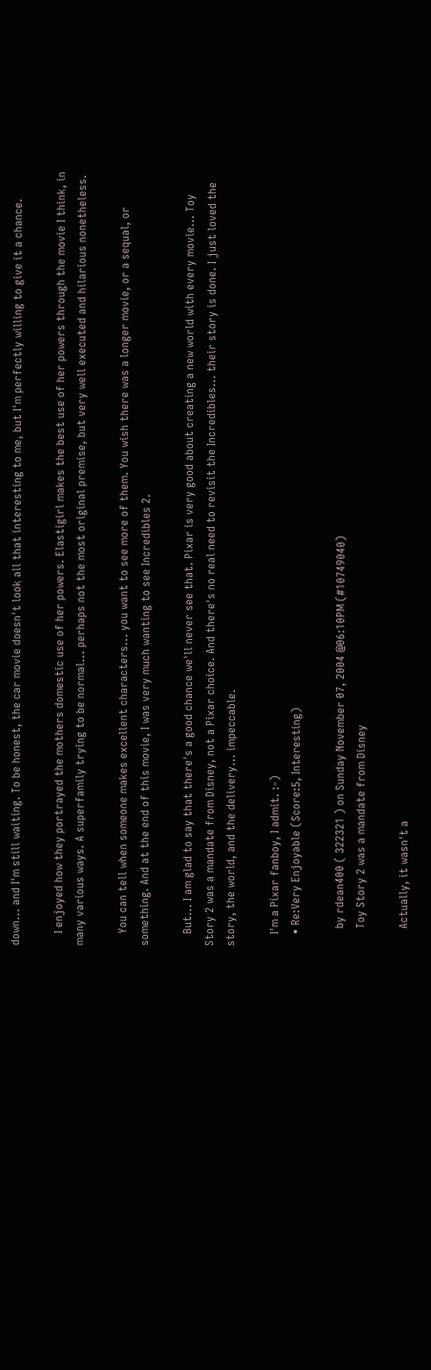down... and I'm still waiting. To be honest, the car movie doesn't look all that interesting to me, but I'm perfectly willing to give it a chance.

    I enjoyed how they portrayed the mothers domestic use of her powers. Elastigirl makes the best use of her powers through the movie I think, in many various ways. A superfamily trying to be normal... perhaps not the most original premise, but very well executed and hilarious nonetheless.

    You can tell when someone makes excellent characters... you want to see more of them. You wish there was a longer movie, or a sequal, or something. And at the end of this movie, I was very much wanting to see Incredibles 2.

    But... I am glad to say that there's a good chance we'll never see that. Pixar is very good about creating a new world with every movie... Toy Story 2 was a mandate from Disney, not a Pixar choice. And there's no real need to revisit the Incredibles... their story is done. I just loved the story, the world, and the delivery... impeccable.

    I'm a Pixar fanboy, I admit. :-)
    • Re:Very Enjoyable (Score:5, Interesting)

      by rdean400 ( 322321 ) on Sunday November 07, 2004 @06:10PM (#10749040)
      Toy Story 2 was a mandate from Disney

      Actually, it wasn't a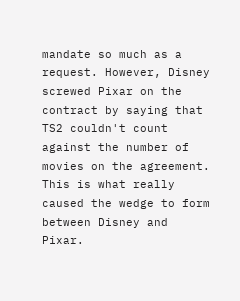mandate so much as a request. However, Disney screwed Pixar on the contract by saying that TS2 couldn't count against the number of movies on the agreement. This is what really caused the wedge to form between Disney and Pixar.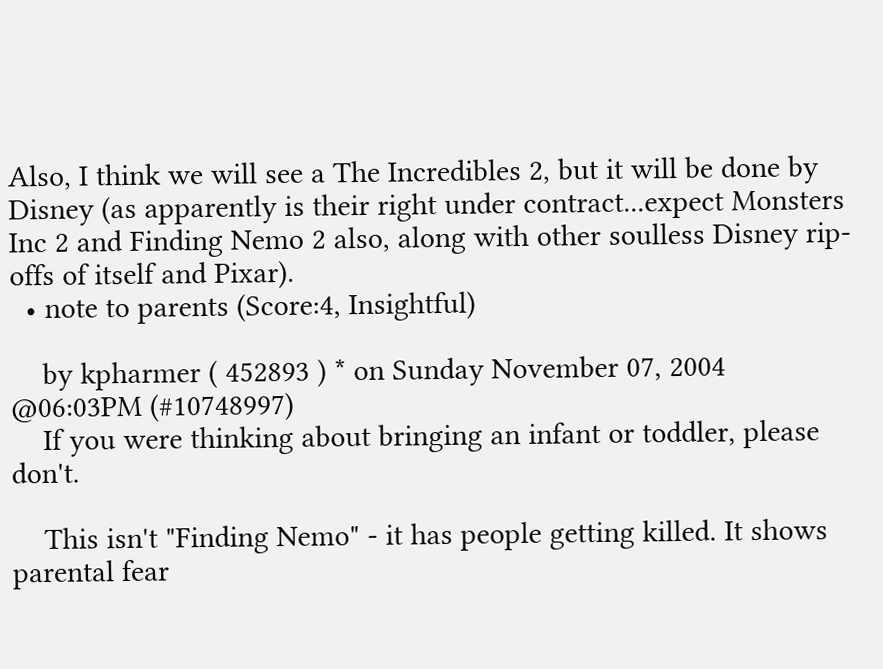Also, I think we will see a The Incredibles 2, but it will be done by Disney (as apparently is their right under contract...expect Monsters Inc 2 and Finding Nemo 2 also, along with other soulless Disney rip-offs of itself and Pixar).
  • note to parents (Score:4, Insightful)

    by kpharmer ( 452893 ) * on Sunday November 07, 2004 @06:03PM (#10748997)
    If you were thinking about bringing an infant or toddler, please don't.

    This isn't "Finding Nemo" - it has people getting killed. It shows parental fear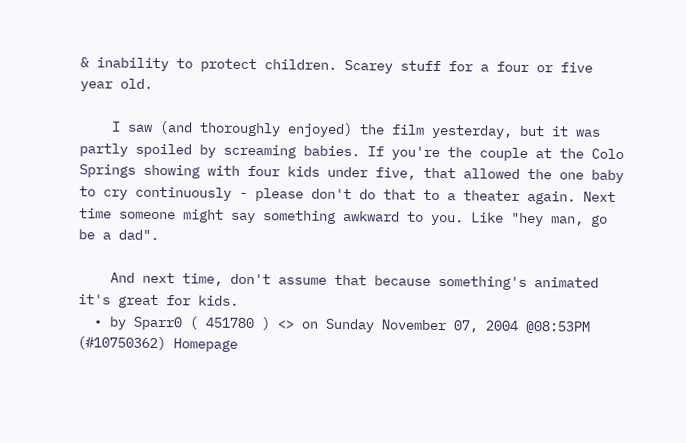& inability to protect children. Scarey stuff for a four or five year old.

    I saw (and thoroughly enjoyed) the film yesterday, but it was partly spoiled by screaming babies. If you're the couple at the Colo Springs showing with four kids under five, that allowed the one baby to cry continuously - please don't do that to a theater again. Next time someone might say something awkward to you. Like "hey man, go be a dad".

    And next time, don't assume that because something's animated it's great for kids.
  • by Sparr0 ( 451780 ) <> on Sunday November 07, 2004 @08:53PM (#10750362) Homepage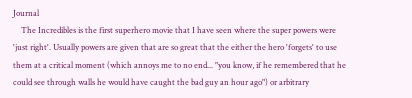Journal
    The Incredibles is the first superhero movie that I have seen where the super powers were 'just right'. Usually powers are given that are so great that the either the hero 'forgets' to use them at a critical moment (which annoys me to no end... "you know, if he remembered that he could see through walls he would have caught the bad guy an hour ago") or arbitrary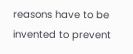reasons have to be invented to prevent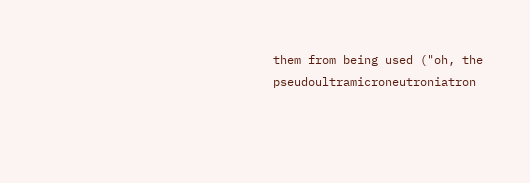them from being used ("oh, the pseudoultramicroneutroniatron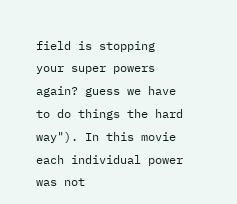field is stopping your super powers again? guess we have to do things the hard way"). In this movie each individual power was not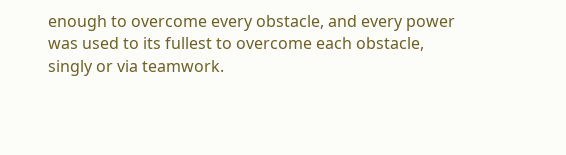enough to overcome every obstacle, and every power was used to its fullest to overcome each obstacle, singly or via teamwork.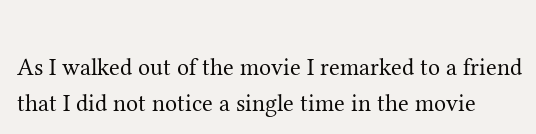As I walked out of the movie I remarked to a friend that I did not notice a single time in the movie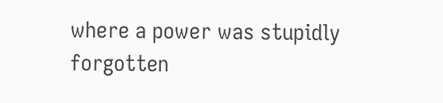where a power was stupidly forgotten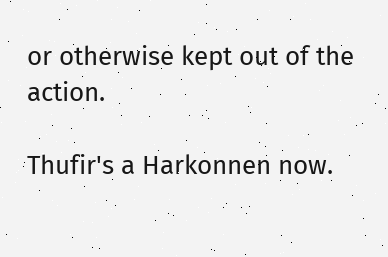or otherwise kept out of the action.

Thufir's a Harkonnen now.